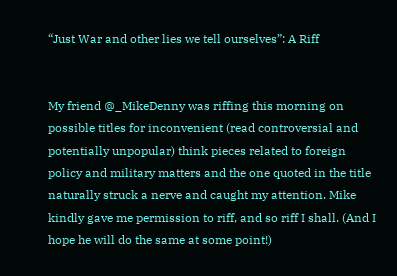“Just War and other lies we tell ourselves”: A Riff


My friend @_MikeDenny was riffing this morning on possible titles for inconvenient (read controversial and potentially unpopular) think pieces related to foreign policy and military matters and the one quoted in the title naturally struck a nerve and caught my attention. Mike kindly gave me permission to riff, and so riff I shall. (And I hope he will do the same at some point!)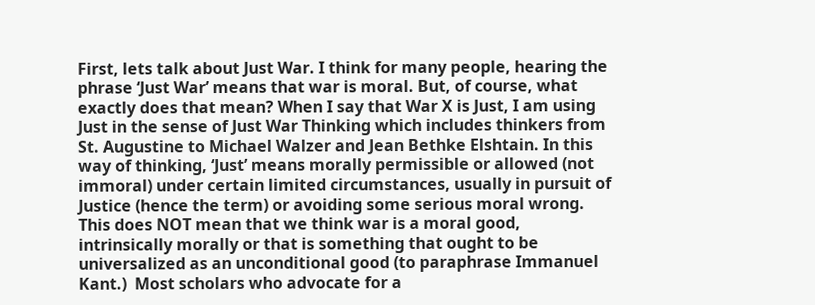First, lets talk about Just War. I think for many people, hearing the phrase ‘Just War’ means that war is moral. But, of course, what exactly does that mean? When I say that War X is Just, I am using Just in the sense of Just War Thinking which includes thinkers from St. Augustine to Michael Walzer and Jean Bethke Elshtain. In this way of thinking, ‘Just’ means morally permissible or allowed (not immoral) under certain limited circumstances, usually in pursuit of Justice (hence the term) or avoiding some serious moral wrong. This does NOT mean that we think war is a moral good, intrinsically morally or that is something that ought to be universalized as an unconditional good (to paraphrase Immanuel Kant.)  Most scholars who advocate for a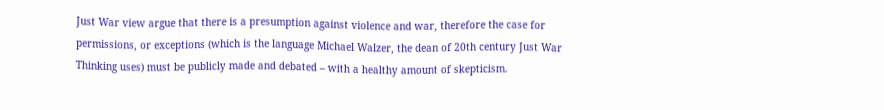Just War view argue that there is a presumption against violence and war, therefore the case for permissions, or exceptions (which is the language Michael Walzer, the dean of 20th century Just War Thinking uses) must be publicly made and debated – with a healthy amount of skepticism.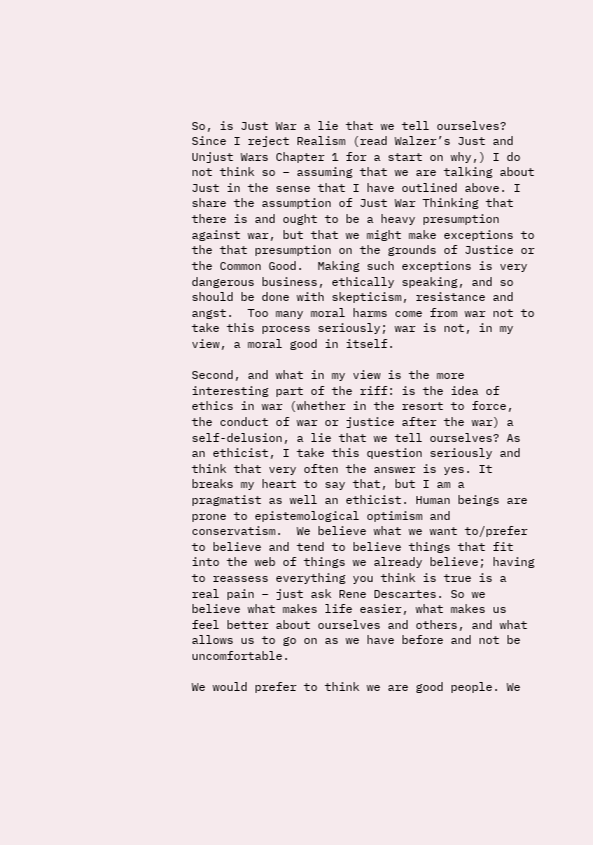So, is Just War a lie that we tell ourselves? Since I reject Realism (read Walzer’s Just and Unjust Wars Chapter 1 for a start on why,) I do not think so – assuming that we are talking about Just in the sense that I have outlined above. I share the assumption of Just War Thinking that there is and ought to be a heavy presumption against war, but that we might make exceptions to the that presumption on the grounds of Justice or the Common Good.  Making such exceptions is very dangerous business, ethically speaking, and so should be done with skepticism, resistance and angst.  Too many moral harms come from war not to take this process seriously; war is not, in my view, a moral good in itself.

Second, and what in my view is the more interesting part of the riff: is the idea of ethics in war (whether in the resort to force, the conduct of war or justice after the war) a self-delusion, a lie that we tell ourselves? As an ethicist, I take this question seriously and think that very often the answer is yes. It breaks my heart to say that, but I am a pragmatist as well an ethicist. Human beings are prone to epistemological optimism and conservatism.  We believe what we want to/prefer to believe and tend to believe things that fit into the web of things we already believe; having to reassess everything you think is true is a real pain – just ask Rene Descartes. So we believe what makes life easier, what makes us feel better about ourselves and others, and what allows us to go on as we have before and not be uncomfortable.

We would prefer to think we are good people. We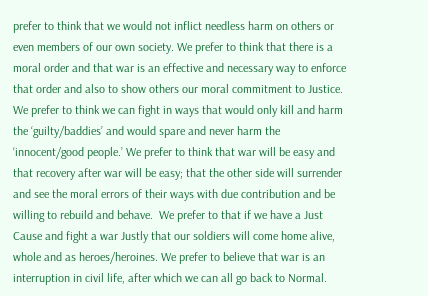prefer to think that we would not inflict needless harm on others or even members of our own society. We prefer to think that there is a moral order and that war is an effective and necessary way to enforce that order and also to show others our moral commitment to Justice. We prefer to think we can fight in ways that would only kill and harm the ‘guilty/baddies’ and would spare and never harm the ‘innocent/good people.’ We prefer to think that war will be easy and that recovery after war will be easy; that the other side will surrender and see the moral errors of their ways with due contribution and be willing to rebuild and behave.  We prefer to that if we have a Just Cause and fight a war Justly that our soldiers will come home alive, whole and as heroes/heroines. We prefer to believe that war is an interruption in civil life, after which we can all go back to Normal.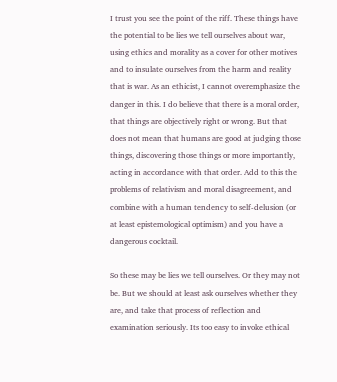I trust you see the point of the riff. These things have the potential to be lies we tell ourselves about war, using ethics and morality as a cover for other motives and to insulate ourselves from the harm and reality that is war. As an ethicist, I cannot overemphasize the danger in this. I do believe that there is a moral order, that things are objectively right or wrong. But that does not mean that humans are good at judging those things, discovering those things or more importantly, acting in accordance with that order. Add to this the problems of relativism and moral disagreement, and combine with a human tendency to self-delusion (or at least epistemological optimism) and you have a dangerous cocktail.

So these may be lies we tell ourselves. Or they may not be. But we should at least ask ourselves whether they are, and take that process of reflection and examination seriously. Its too easy to invoke ethical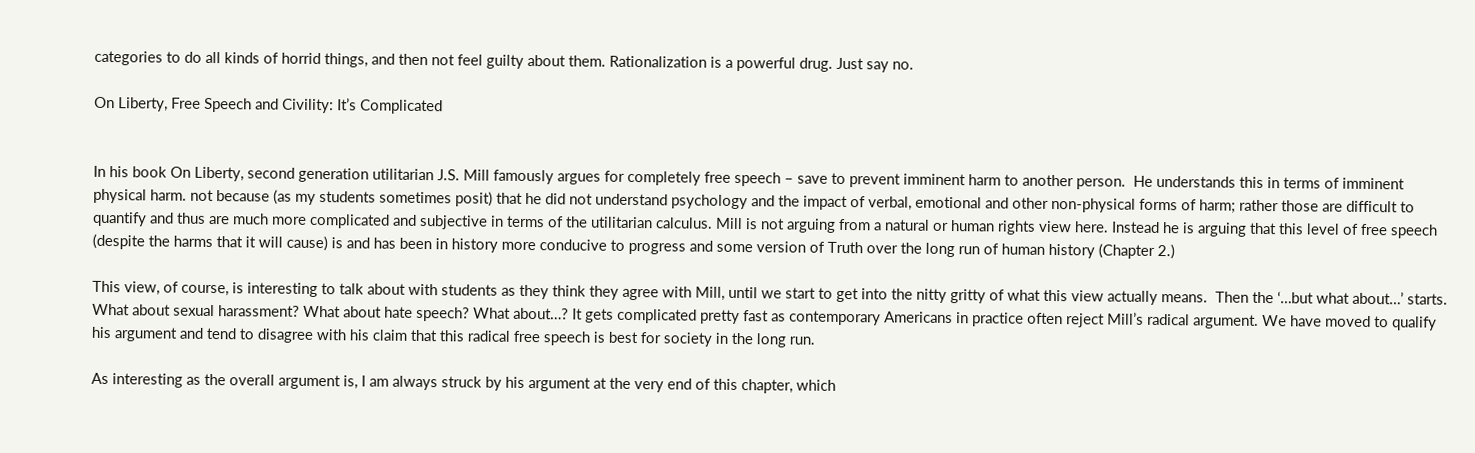categories to do all kinds of horrid things, and then not feel guilty about them. Rationalization is a powerful drug. Just say no.

On Liberty, Free Speech and Civility: It’s Complicated


In his book On Liberty, second generation utilitarian J.S. Mill famously argues for completely free speech – save to prevent imminent harm to another person.  He understands this in terms of imminent physical harm. not because (as my students sometimes posit) that he did not understand psychology and the impact of verbal, emotional and other non-physical forms of harm; rather those are difficult to quantify and thus are much more complicated and subjective in terms of the utilitarian calculus. Mill is not arguing from a natural or human rights view here. Instead he is arguing that this level of free speech (despite the harms that it will cause) is and has been in history more conducive to progress and some version of Truth over the long run of human history (Chapter 2.)

This view, of course, is interesting to talk about with students as they think they agree with Mill, until we start to get into the nitty gritty of what this view actually means.  Then the ‘…but what about…’ starts.  What about sexual harassment? What about hate speech? What about…? It gets complicated pretty fast as contemporary Americans in practice often reject Mill’s radical argument. We have moved to qualify his argument and tend to disagree with his claim that this radical free speech is best for society in the long run.

As interesting as the overall argument is, I am always struck by his argument at the very end of this chapter, which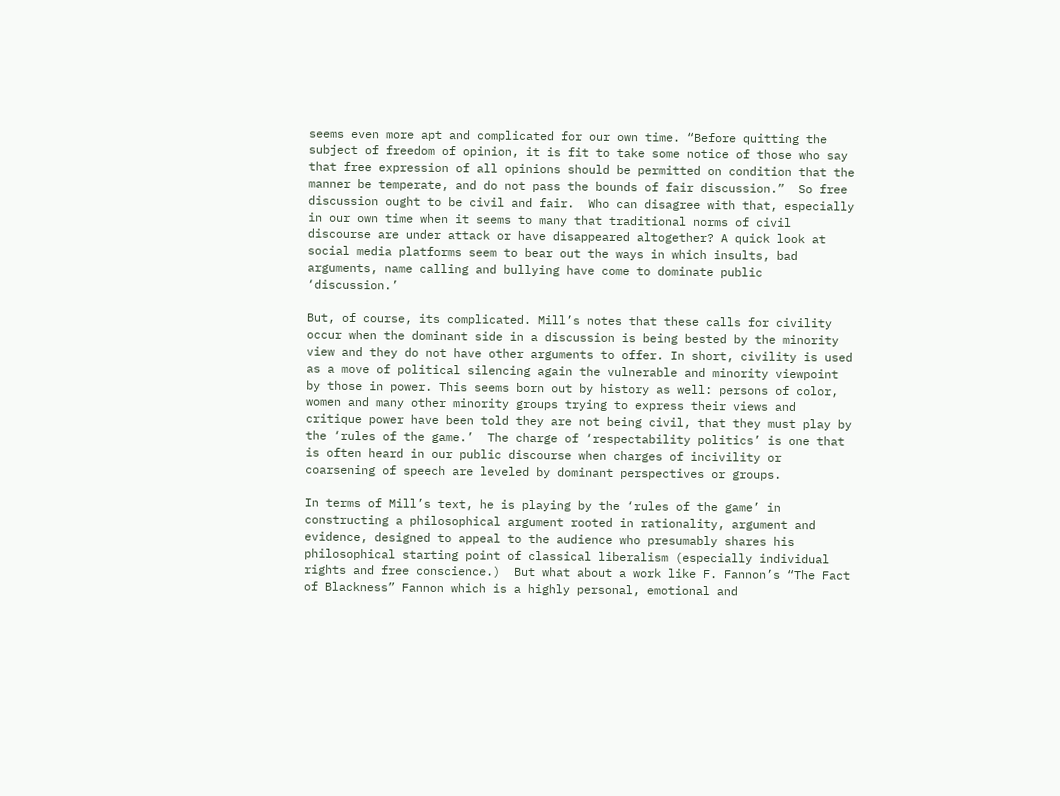seems even more apt and complicated for our own time. “Before quitting the subject of freedom of opinion, it is fit to take some notice of those who say that free expression of all opinions should be permitted on condition that the manner be temperate, and do not pass the bounds of fair discussion.”  So free discussion ought to be civil and fair.  Who can disagree with that, especially in our own time when it seems to many that traditional norms of civil discourse are under attack or have disappeared altogether? A quick look at social media platforms seem to bear out the ways in which insults, bad arguments, name calling and bullying have come to dominate public ‘discussion.’

But, of course, its complicated. Mill’s notes that these calls for civility occur when the dominant side in a discussion is being bested by the minority view and they do not have other arguments to offer. In short, civility is used as a move of political silencing again the vulnerable and minority viewpoint by those in power. This seems born out by history as well: persons of color, women and many other minority groups trying to express their views and critique power have been told they are not being civil, that they must play by the ‘rules of the game.’  The charge of ‘respectability politics’ is one that is often heard in our public discourse when charges of incivility or coarsening of speech are leveled by dominant perspectives or groups.

In terms of Mill’s text, he is playing by the ‘rules of the game’ in constructing a philosophical argument rooted in rationality, argument and evidence, designed to appeal to the audience who presumably shares his philosophical starting point of classical liberalism (especially individual rights and free conscience.)  But what about a work like F. Fannon’s “The Fact of Blackness” Fannon which is a highly personal, emotional and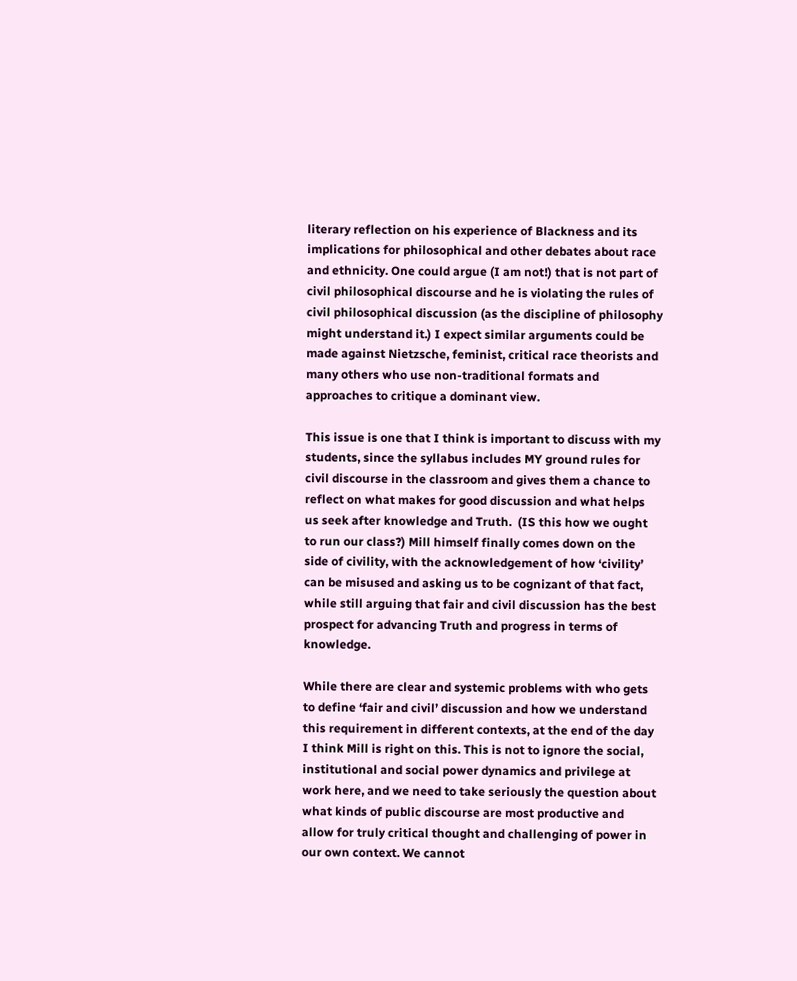literary reflection on his experience of Blackness and its implications for philosophical and other debates about race and ethnicity. One could argue (I am not!) that is not part of civil philosophical discourse and he is violating the rules of civil philosophical discussion (as the discipline of philosophy might understand it.) I expect similar arguments could be made against Nietzsche, feminist, critical race theorists and many others who use non-traditional formats and approaches to critique a dominant view.

This issue is one that I think is important to discuss with my students, since the syllabus includes MY ground rules for civil discourse in the classroom and gives them a chance to reflect on what makes for good discussion and what helps us seek after knowledge and Truth.  (IS this how we ought to run our class?) Mill himself finally comes down on the side of civility, with the acknowledgement of how ‘civility’ can be misused and asking us to be cognizant of that fact, while still arguing that fair and civil discussion has the best prospect for advancing Truth and progress in terms of knowledge.

While there are clear and systemic problems with who gets to define ‘fair and civil’ discussion and how we understand this requirement in different contexts, at the end of the day I think Mill is right on this. This is not to ignore the social, institutional and social power dynamics and privilege at work here, and we need to take seriously the question about what kinds of public discourse are most productive and allow for truly critical thought and challenging of power in our own context. We cannot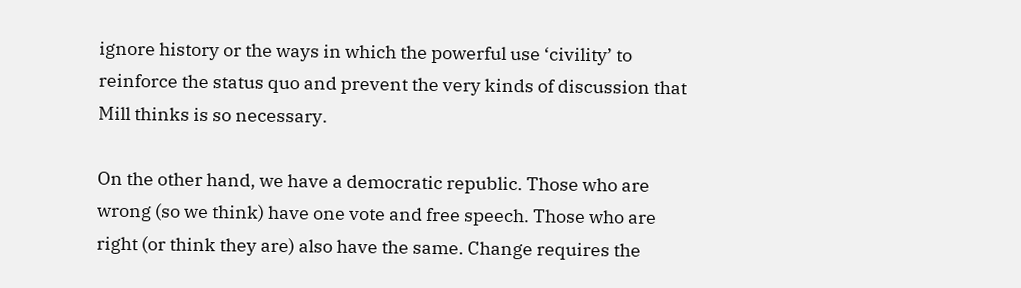ignore history or the ways in which the powerful use ‘civility’ to reinforce the status quo and prevent the very kinds of discussion that Mill thinks is so necessary.

On the other hand, we have a democratic republic. Those who are wrong (so we think) have one vote and free speech. Those who are right (or think they are) also have the same. Change requires the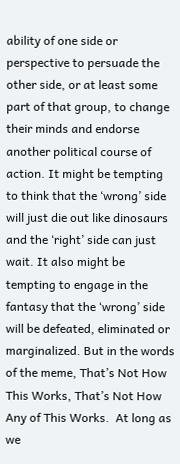ability of one side or perspective to persuade the other side, or at least some part of that group, to change their minds and endorse another political course of action. It might be tempting to think that the ‘wrong’ side will just die out like dinosaurs and the ‘right’ side can just wait. It also might be tempting to engage in the fantasy that the ‘wrong’ side will be defeated, eliminated or marginalized. But in the words of the meme, That’s Not How This Works, That’s Not How Any of This Works.  At long as we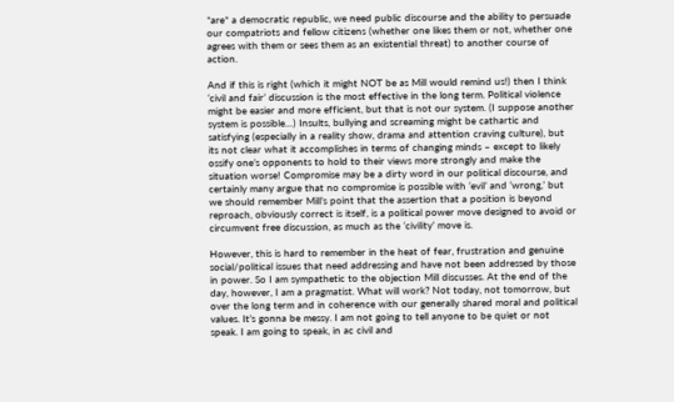*are* a democratic republic, we need public discourse and the ability to persuade our compatriots and fellow citizens (whether one likes them or not, whether one agrees with them or sees them as an existential threat) to another course of action.

And if this is right (which it might NOT be as Mill would remind us!) then I think ‘civil and fair’ discussion is the most effective in the long term. Political violence might be easier and more efficient, but that is not our system. (I suppose another system is possible…) Insults, bullying and screaming might be cathartic and satisfying (especially in a reality show, drama and attention craving culture), but its not clear what it accomplishes in terms of changing minds – except to likely ossify one’s opponents to hold to their views more strongly and make the situation worse! Compromise may be a dirty word in our political discourse, and certainly many argue that no compromise is possible with ‘evil’ and ‘wrong,’ but we should remember Mill’s point that the assertion that a position is beyond reproach, obviously correct is itself, is a political power move designed to avoid or circumvent free discussion, as much as the ‘civility’ move is.

However, this is hard to remember in the heat of fear, frustration and genuine social/political issues that need addressing and have not been addressed by those in power. So I am sympathetic to the objection Mill discusses. At the end of the day, however, I am a pragmatist. What will work? Not today, not tomorrow, but over the long term and in coherence with our generally shared moral and political values. It’s gonna be messy. I am not going to tell anyone to be quiet or not speak. I am going to speak, in ac civil and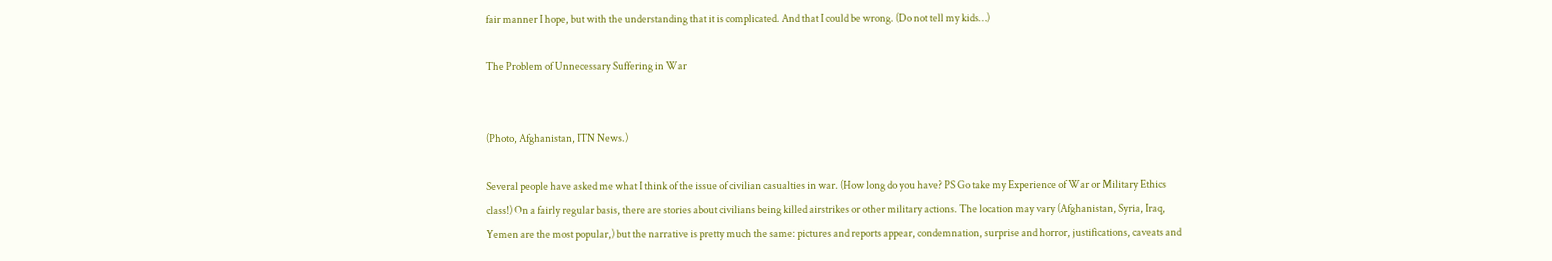fair manner I hope, but with the understanding that it is complicated. And that I could be wrong. (Do not tell my kids…)

The Problem of Unnecessary Suffering in War


(Photo, Afghanistan, ITN News.)

Several people have asked me what I think of the issue of civilian casualties in war. (How long do you have? PS Go take my Experience of War or Military Ethics class!) On a fairly regular basis, there are stories about civilians being killed airstrikes or other military actions. The location may vary (Afghanistan, Syria, Iraq, Yemen are the most popular,) but the narrative is pretty much the same: pictures and reports appear, condemnation, surprise and horror, justifications, caveats and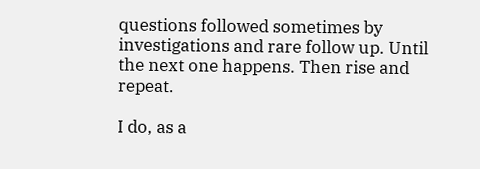questions followed sometimes by investigations and rare follow up. Until the next one happens. Then rise and repeat.

I do, as a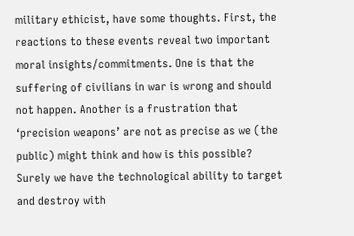military ethicist, have some thoughts. First, the reactions to these events reveal two important moral insights/commitments. One is that the suffering of civilians in war is wrong and should not happen. Another is a frustration that ‘precision weapons’ are not as precise as we (the public) might think and how is this possible? Surely we have the technological ability to target and destroy with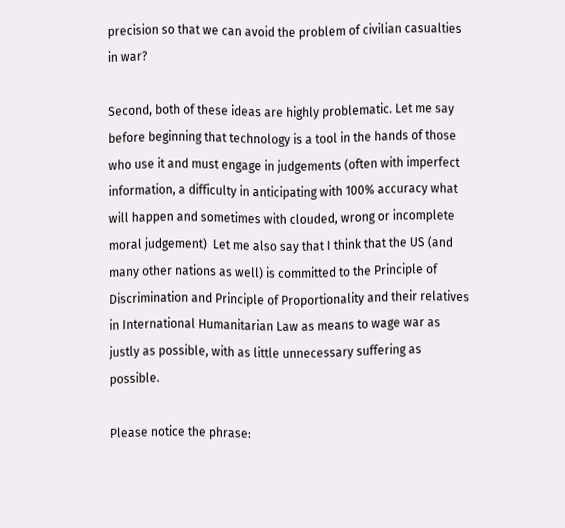precision so that we can avoid the problem of civilian casualties in war?

Second, both of these ideas are highly problematic. Let me say before beginning that technology is a tool in the hands of those who use it and must engage in judgements (often with imperfect information, a difficulty in anticipating with 100% accuracy what will happen and sometimes with clouded, wrong or incomplete moral judgement)  Let me also say that I think that the US (and many other nations as well) is committed to the Principle of Discrimination and Principle of Proportionality and their relatives in International Humanitarian Law as means to wage war as justly as possible, with as little unnecessary suffering as possible.

Please notice the phrase: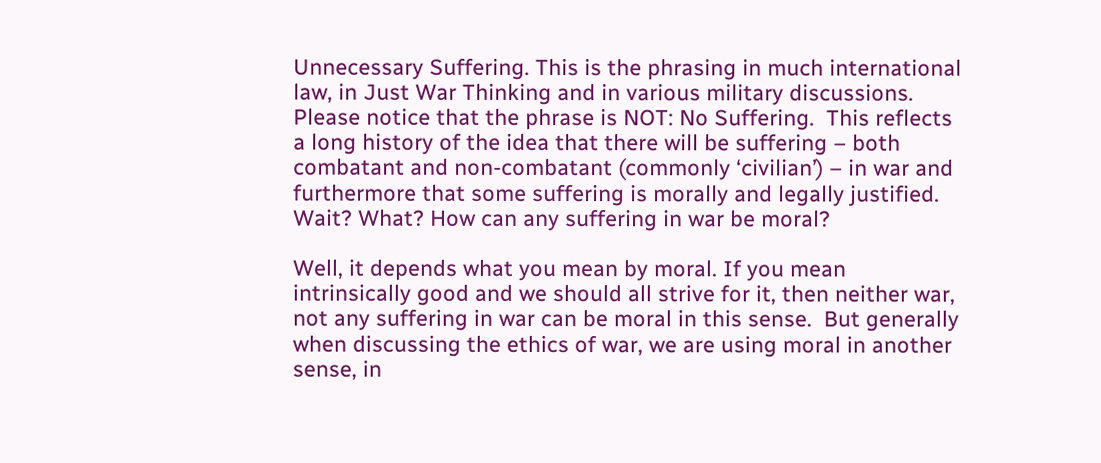Unnecessary Suffering. This is the phrasing in much international law, in Just War Thinking and in various military discussions. Please notice that the phrase is NOT: No Suffering.  This reflects a long history of the idea that there will be suffering – both combatant and non-combatant (commonly ‘civilian’) – in war and furthermore that some suffering is morally and legally justified.  Wait? What? How can any suffering in war be moral?

Well, it depends what you mean by moral. If you mean intrinsically good and we should all strive for it, then neither war, not any suffering in war can be moral in this sense.  But generally when discussing the ethics of war, we are using moral in another sense, in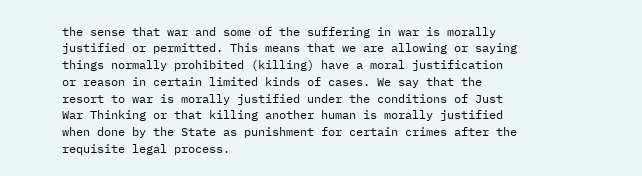the sense that war and some of the suffering in war is morally justified or permitted. This means that we are allowing or saying things normally prohibited (killing) have a moral justification or reason in certain limited kinds of cases. We say that the resort to war is morally justified under the conditions of Just War Thinking or that killing another human is morally justified when done by the State as punishment for certain crimes after the requisite legal process.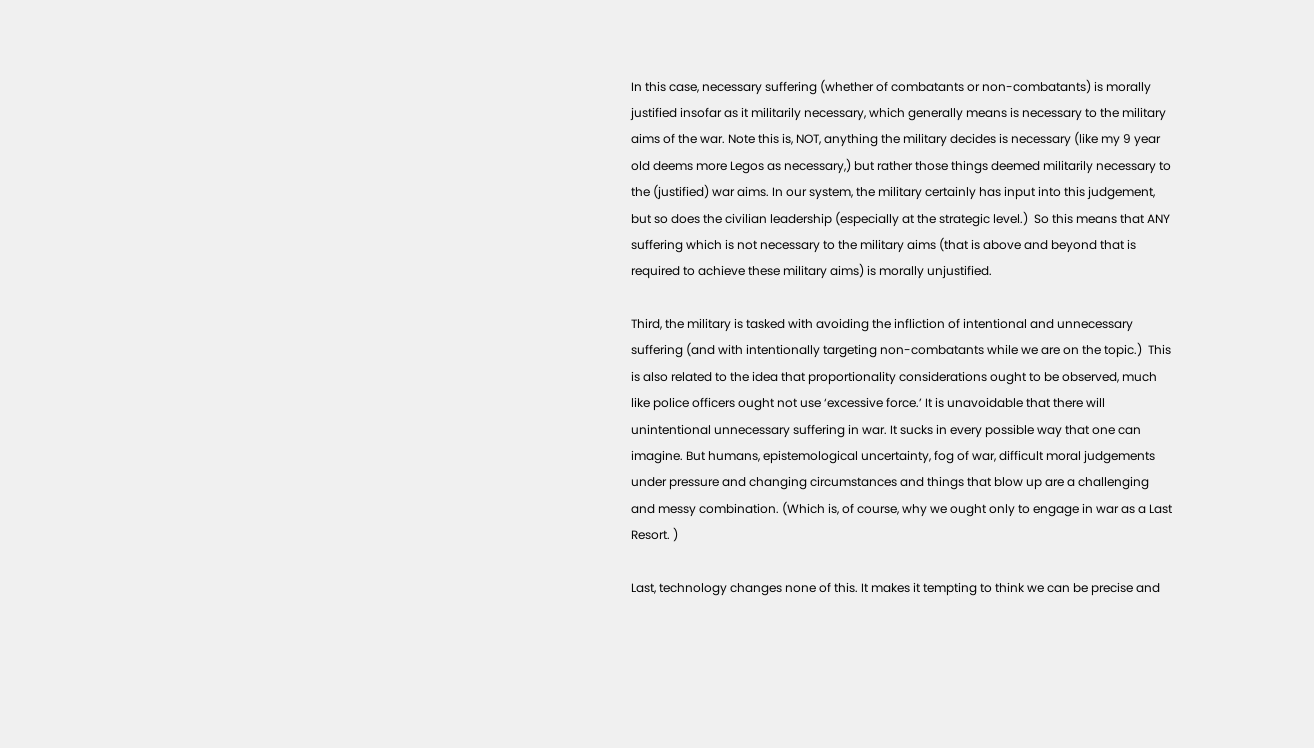In this case, necessary suffering (whether of combatants or non-combatants) is morally justified insofar as it militarily necessary, which generally means is necessary to the military aims of the war. Note this is, NOT, anything the military decides is necessary (like my 9 year old deems more Legos as necessary,) but rather those things deemed militarily necessary to the (justified) war aims. In our system, the military certainly has input into this judgement, but so does the civilian leadership (especially at the strategic level.)  So this means that ANY suffering which is not necessary to the military aims (that is above and beyond that is required to achieve these military aims) is morally unjustified.

Third, the military is tasked with avoiding the infliction of intentional and unnecessary suffering (and with intentionally targeting non-combatants while we are on the topic.)  This is also related to the idea that proportionality considerations ought to be observed, much like police officers ought not use ‘excessive force.’ It is unavoidable that there will unintentional unnecessary suffering in war. It sucks in every possible way that one can imagine. But humans, epistemological uncertainty, fog of war, difficult moral judgements under pressure and changing circumstances and things that blow up are a challenging and messy combination. (Which is, of course, why we ought only to engage in war as a Last Resort. )

Last, technology changes none of this. It makes it tempting to think we can be precise and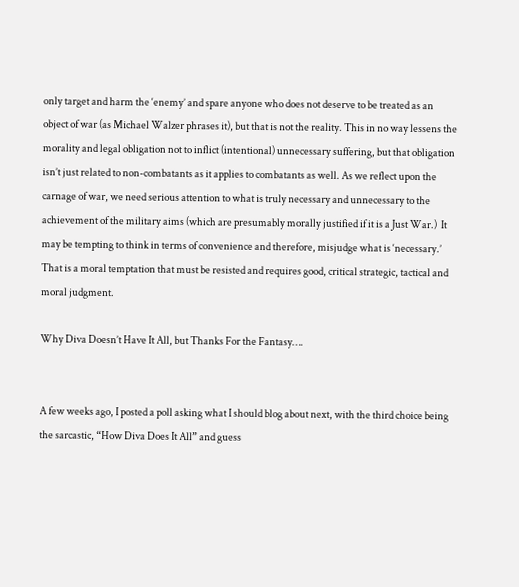only target and harm the ‘enemy’ and spare anyone who does not deserve to be treated as an object of war (as Michael Walzer phrases it), but that is not the reality. This in no way lessens the morality and legal obligation not to inflict (intentional) unnecessary suffering, but that obligation isn’t just related to non-combatants as it applies to combatants as well. As we reflect upon the carnage of war, we need serious attention to what is truly necessary and unnecessary to the achievement of the military aims (which are presumably morally justified if it is a Just War.)  It may be tempting to think in terms of convenience and therefore, misjudge what is ‘necessary.’ That is a moral temptation that must be resisted and requires good, critical strategic, tactical and moral judgment.

Why Diva Doesn’t Have It All, but Thanks For the Fantasy….


A few weeks ago, I posted a poll asking what I should blog about next, with the third choice being the sarcastic, “How Diva Does It All” and guess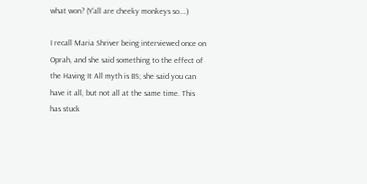what won? (Y’all are cheeky monkeys so….)

I recall Maria Shriver being interviewed once on Oprah, and she said something to the effect of the Having It All myth is BS; she said you can have it all, but not all at the same time. This has stuck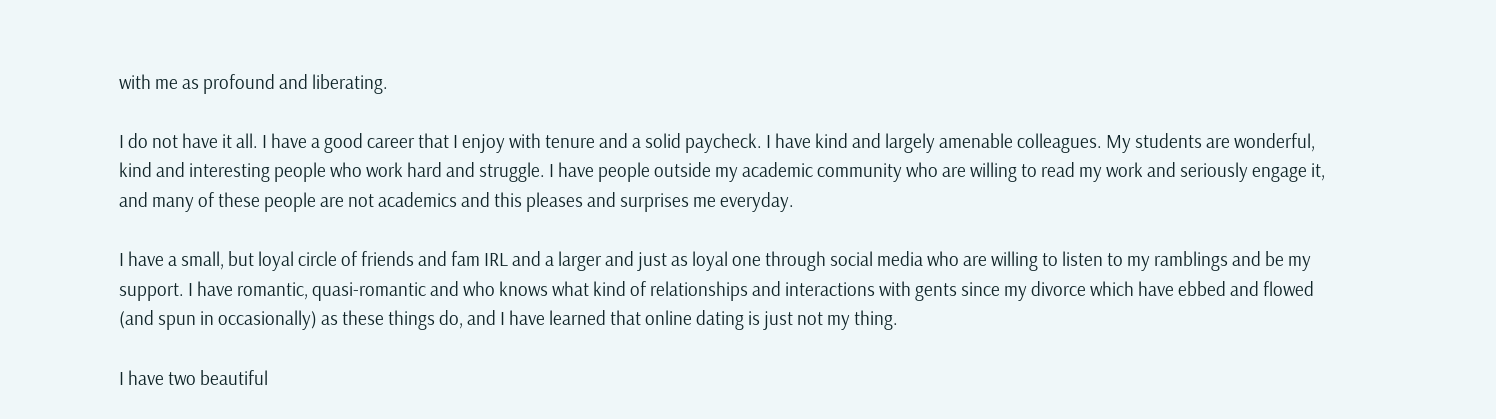with me as profound and liberating.

I do not have it all. I have a good career that I enjoy with tenure and a solid paycheck. I have kind and largely amenable colleagues. My students are wonderful, kind and interesting people who work hard and struggle. I have people outside my academic community who are willing to read my work and seriously engage it, and many of these people are not academics and this pleases and surprises me everyday.

I have a small, but loyal circle of friends and fam IRL and a larger and just as loyal one through social media who are willing to listen to my ramblings and be my support. I have romantic, quasi-romantic and who knows what kind of relationships and interactions with gents since my divorce which have ebbed and flowed (and spun in occasionally) as these things do, and I have learned that online dating is just not my thing.

I have two beautiful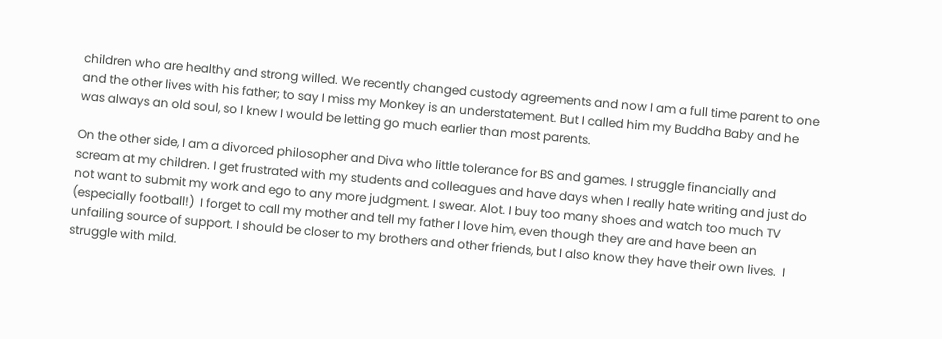children who are healthy and strong willed. We recently changed custody agreements and now I am a full time parent to one and the other lives with his father; to say I miss my Monkey is an understatement. But I called him my Buddha Baby and he was always an old soul, so I knew I would be letting go much earlier than most parents.

On the other side, I am a divorced philosopher and Diva who little tolerance for BS and games. I struggle financially and scream at my children. I get frustrated with my students and colleagues and have days when I really hate writing and just do not want to submit my work and ego to any more judgment. I swear. Alot. I buy too many shoes and watch too much TV (especially football!)  I forget to call my mother and tell my father I love him, even though they are and have been an unfailing source of support. I should be closer to my brothers and other friends, but I also know they have their own lives.  I struggle with mild.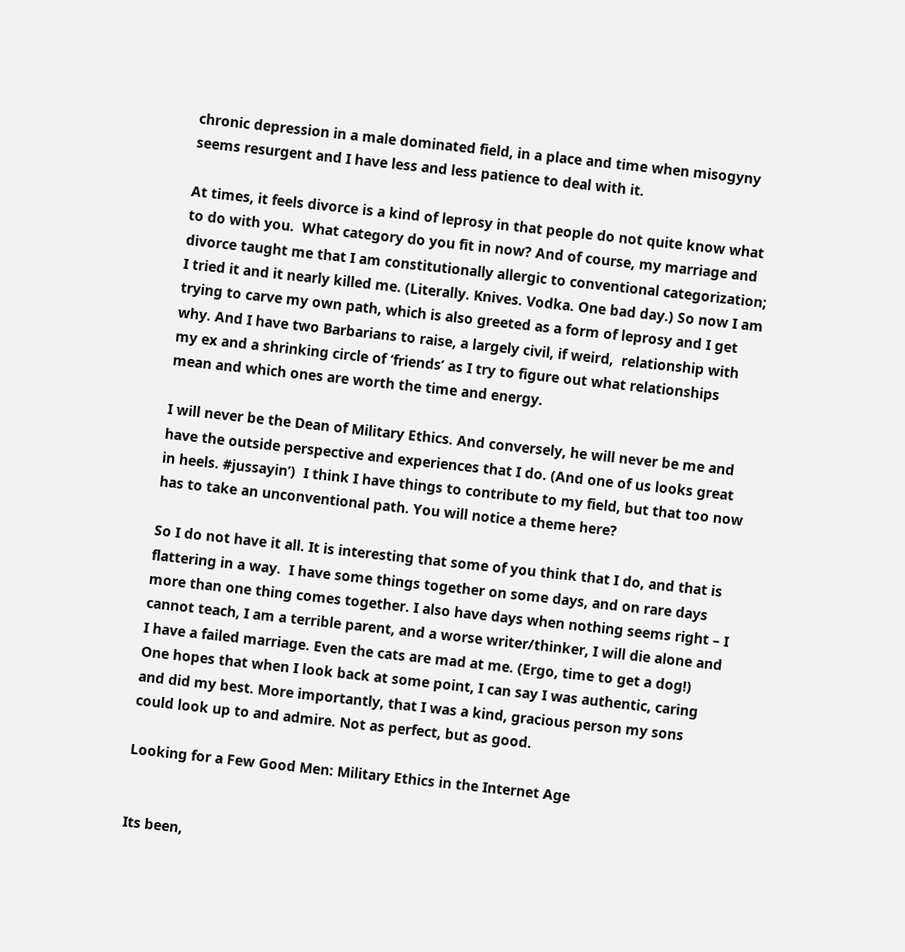chronic depression in a male dominated field, in a place and time when misogyny seems resurgent and I have less and less patience to deal with it.

At times, it feels divorce is a kind of leprosy in that people do not quite know what to do with you.  What category do you fit in now? And of course, my marriage and divorce taught me that I am constitutionally allergic to conventional categorization; I tried it and it nearly killed me. (Literally. Knives. Vodka. One bad day.) So now I am trying to carve my own path, which is also greeted as a form of leprosy and I get why. And I have two Barbarians to raise, a largely civil, if weird,  relationship with my ex and a shrinking circle of ‘friends’ as I try to figure out what relationships mean and which ones are worth the time and energy.

I will never be the Dean of Military Ethics. And conversely, he will never be me and have the outside perspective and experiences that I do. (And one of us looks great in heels. #jussayin’)  I think I have things to contribute to my field, but that too now has to take an unconventional path. You will notice a theme here?

So I do not have it all. It is interesting that some of you think that I do, and that is flattering in a way.  I have some things together on some days, and on rare days more than one thing comes together. I also have days when nothing seems right – I cannot teach, I am a terrible parent, and a worse writer/thinker, I will die alone and I have a failed marriage. Even the cats are mad at me. (Ergo, time to get a dog!)  One hopes that when I look back at some point, I can say I was authentic, caring and did my best. More importantly, that I was a kind, gracious person my sons could look up to and admire. Not as perfect, but as good.

Looking for a Few Good Men: Military Ethics in the Internet Age


Its been,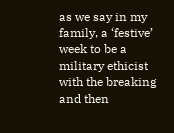as we say in my family, a ‘festive’ week to be a military ethicist with the breaking and then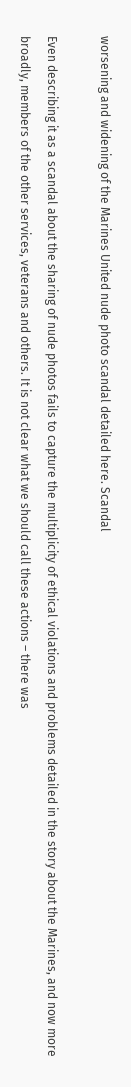worsening and widening of the Marines United nude photo scandal detailed here. Scandal

Even describing it as a scandal about the sharing of nude photos fails to capture the multiplicity of ethical violations and problems detailed in the story about the Marines, and now more broadly, members of the other services, veterans and others. It is not clear what we should call these actions – there was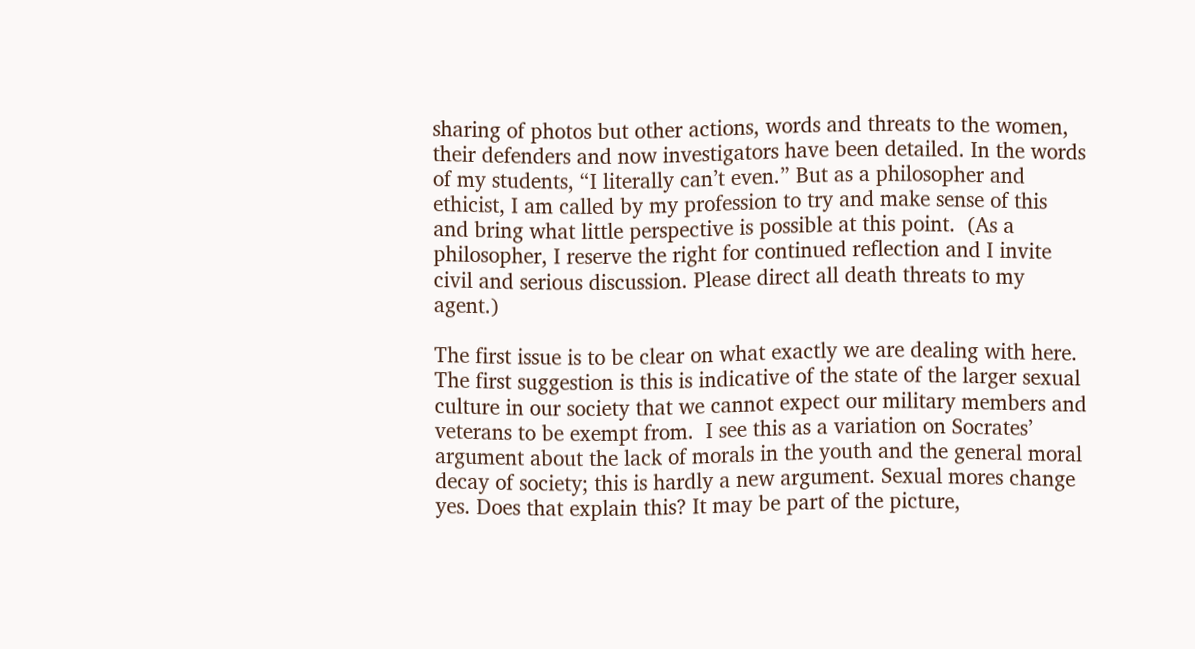sharing of photos but other actions, words and threats to the women, their defenders and now investigators have been detailed. In the words of my students, “I literally can’t even.” But as a philosopher and ethicist, I am called by my profession to try and make sense of this and bring what little perspective is possible at this point.  (As a philosopher, I reserve the right for continued reflection and I invite civil and serious discussion. Please direct all death threats to my agent.)

The first issue is to be clear on what exactly we are dealing with here. The first suggestion is this is indicative of the state of the larger sexual culture in our society that we cannot expect our military members and  veterans to be exempt from.  I see this as a variation on Socrates’ argument about the lack of morals in the youth and the general moral decay of society; this is hardly a new argument. Sexual mores change yes. Does that explain this? It may be part of the picture,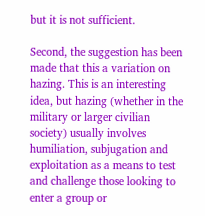but it is not sufficient.

Second, the suggestion has been made that this a variation on hazing. This is an interesting idea, but hazing (whether in the military or larger civilian society) usually involves humiliation, subjugation and exploitation as a means to test and challenge those looking to enter a group or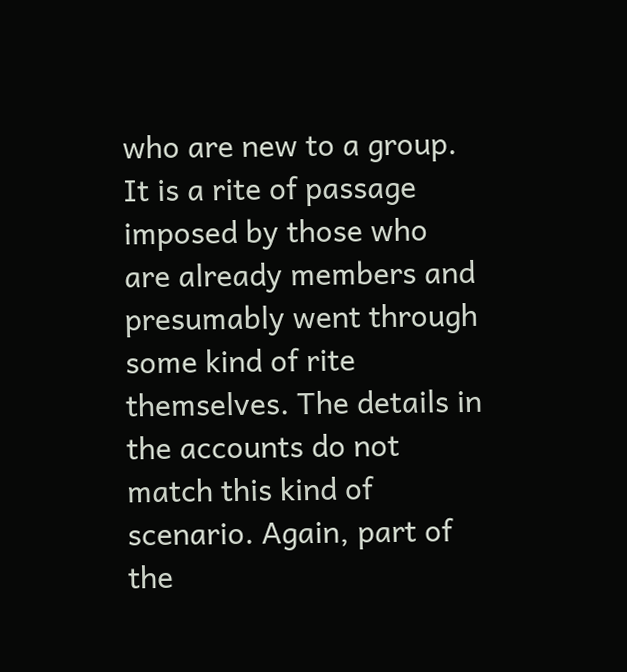who are new to a group. It is a rite of passage imposed by those who are already members and presumably went through some kind of rite themselves. The details in the accounts do not match this kind of scenario. Again, part of the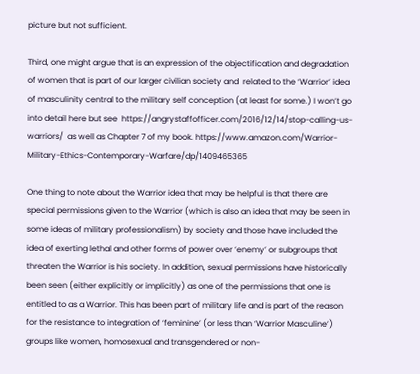picture but not sufficient.

Third, one might argue that is an expression of the objectification and degradation of women that is part of our larger civilian society and  related to the ‘Warrior’ idea of masculinity central to the military self conception (at least for some.) I won’t go into detail here but see  https://angrystaffofficer.com/2016/12/14/stop-calling-us-warriors/  as well as Chapter 7 of my book. https://www.amazon.com/Warrior-Military-Ethics-Contemporary-Warfare/dp/1409465365

One thing to note about the Warrior idea that may be helpful is that there are special permissions given to the Warrior (which is also an idea that may be seen in some ideas of military professionalism) by society and those have included the idea of exerting lethal and other forms of power over ‘enemy’ or subgroups that threaten the Warrior is his society. In addition, sexual permissions have historically been seen (either explicitly or implicitly) as one of the permissions that one is entitled to as a Warrior. This has been part of military life and is part of the reason for the resistance to integration of ‘feminine’ (or less than ‘Warrior Masculine’) groups like women, homosexual and transgendered or non-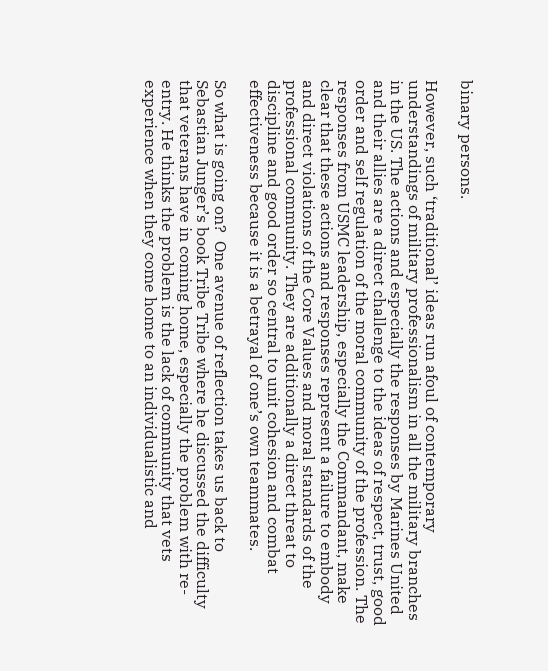binary persons.

However, such ‘traditional’ ideas run afoul of contemporary understandings of military professionalism in all the military branches in the US. The actions and especially the responses by Marines United and their allies are a direct challenge to the ideas of respect, trust, good order and self regulation of the moral community of the profession. The responses from USMC leadership, especially the Commandant, make clear that these actions and responses represent a failure to embody and direct violations of the Core Values and moral standards of the professional community. They are additionally a direct threat to discipline and good order so central to unit cohesion and combat effectiveness because it is a betrayal of one’s own teammates.

So what is going on?  One avenue of reflection takes us back to Sebastian Junger’s book Tribe Tribe where he discussed the difficulty that veterans have in coming home, especially the problem with re-entry. He thinks the problem is the lack of community that vets experience when they come home to an individualistic and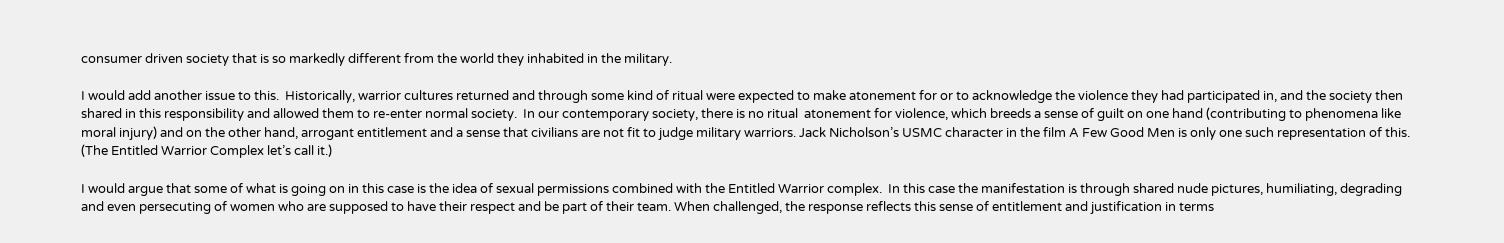consumer driven society that is so markedly different from the world they inhabited in the military.

I would add another issue to this.  Historically, warrior cultures returned and through some kind of ritual were expected to make atonement for or to acknowledge the violence they had participated in, and the society then shared in this responsibility and allowed them to re-enter normal society.  In our contemporary society, there is no ritual  atonement for violence, which breeds a sense of guilt on one hand (contributing to phenomena like moral injury) and on the other hand, arrogant entitlement and a sense that civilians are not fit to judge military warriors. Jack Nicholson’s USMC character in the film A Few Good Men is only one such representation of this. (The Entitled Warrior Complex let’s call it.)

I would argue that some of what is going on in this case is the idea of sexual permissions combined with the Entitled Warrior complex.  In this case the manifestation is through shared nude pictures, humiliating, degrading and even persecuting of women who are supposed to have their respect and be part of their team. When challenged, the response reflects this sense of entitlement and justification in terms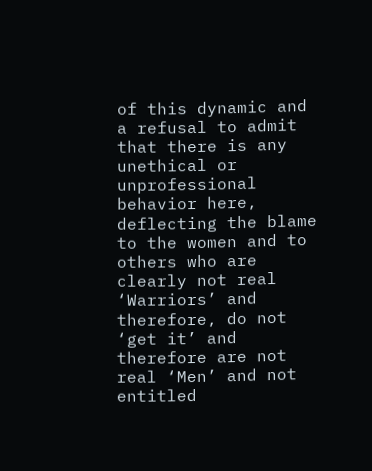of this dynamic and a refusal to admit that there is any unethical or unprofessional behavior here, deflecting the blame to the women and to others who are clearly not real ‘Warriors’ and therefore, do not ‘get it’ and therefore are not real ‘Men’ and not entitled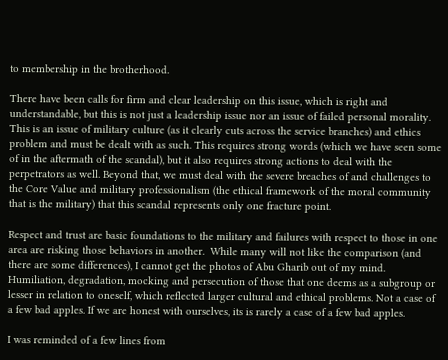to membership in the brotherhood.

There have been calls for firm and clear leadership on this issue, which is right and understandable, but this is not just a leadership issue nor an issue of failed personal morality.  This is an issue of military culture (as it clearly cuts across the service branches) and ethics problem and must be dealt with as such. This requires strong words (which we have seen some of in the aftermath of the scandal), but it also requires strong actions to deal with the perpetrators as well. Beyond that, we must deal with the severe breaches of and challenges to the Core Value and military professionalism (the ethical framework of the moral community that is the military) that this scandal represents only one fracture point.

Respect and trust are basic foundations to the military and failures with respect to those in one area are risking those behaviors in another.  While many will not like the comparison (and there are some differences), I cannot get the photos of Abu Gharib out of my mind. Humiliation, degradation, mocking and persecution of those that one deems as a subgroup or lesser in relation to oneself, which reflected larger cultural and ethical problems. Not a case of a few bad apples. If we are honest with ourselves, its is rarely a case of a few bad apples.

I was reminded of a few lines from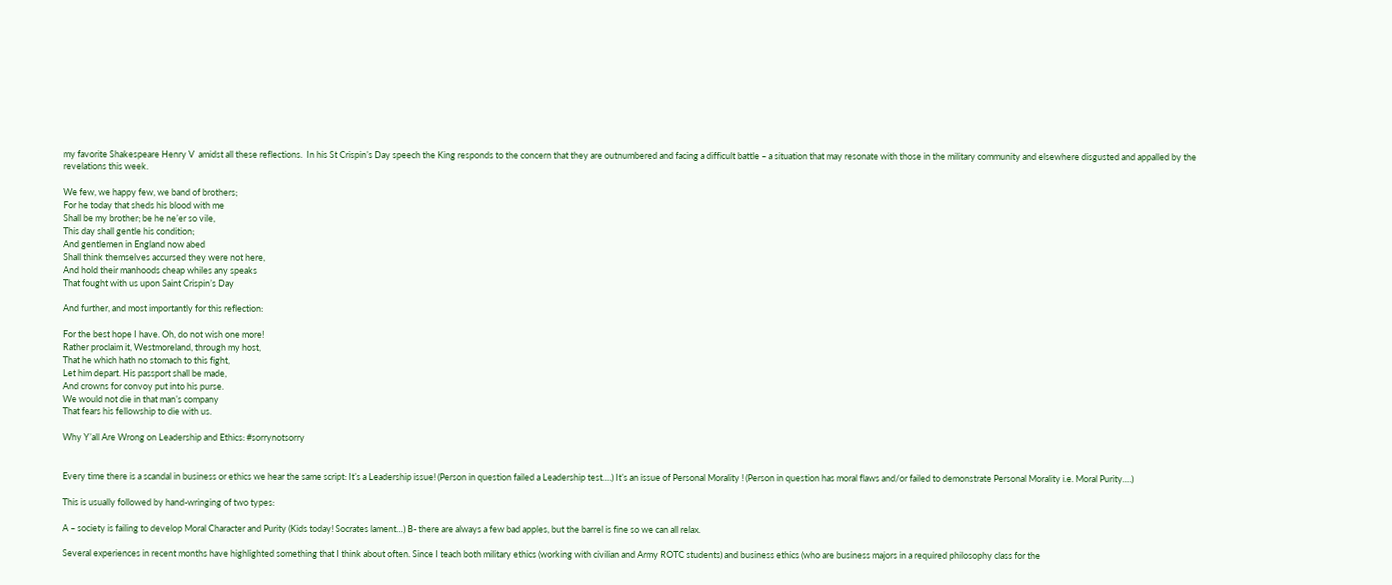my favorite Shakespeare Henry V  amidst all these reflections.  In his St Crispin’s Day speech the King responds to the concern that they are outnumbered and facing a difficult battle – a situation that may resonate with those in the military community and elsewhere disgusted and appalled by the revelations this week.

We few, we happy few, we band of brothers;
For he today that sheds his blood with me
Shall be my brother; be he ne’er so vile,
This day shall gentle his condition;
And gentlemen in England now abed
Shall think themselves accursed they were not here,
And hold their manhoods cheap whiles any speaks
That fought with us upon Saint Crispin’s Day

And further, and most importantly for this reflection:

For the best hope I have. Oh, do not wish one more!
Rather proclaim it, Westmoreland, through my host,
That he which hath no stomach to this fight,
Let him depart. His passport shall be made,
And crowns for convoy put into his purse.
We would not die in that man’s company
That fears his fellowship to die with us.

Why Y’all Are Wrong on Leadership and Ethics: #sorrynotsorry


Every time there is a scandal in business or ethics we hear the same script: It’s a Leadership issue! (Person in question failed a Leadership test….) It’s an issue of Personal Morality ! (Person in question has moral flaws and/or failed to demonstrate Personal Morality i.e. Moral Purity….)

This is usually followed by hand-wringing of two types:

A – society is failing to develop Moral Character and Purity (Kids today! Socrates lament…) B- there are always a few bad apples, but the barrel is fine so we can all relax.

Several experiences in recent months have highlighted something that I think about often. Since I teach both military ethics (working with civilian and Army ROTC students) and business ethics (who are business majors in a required philosophy class for the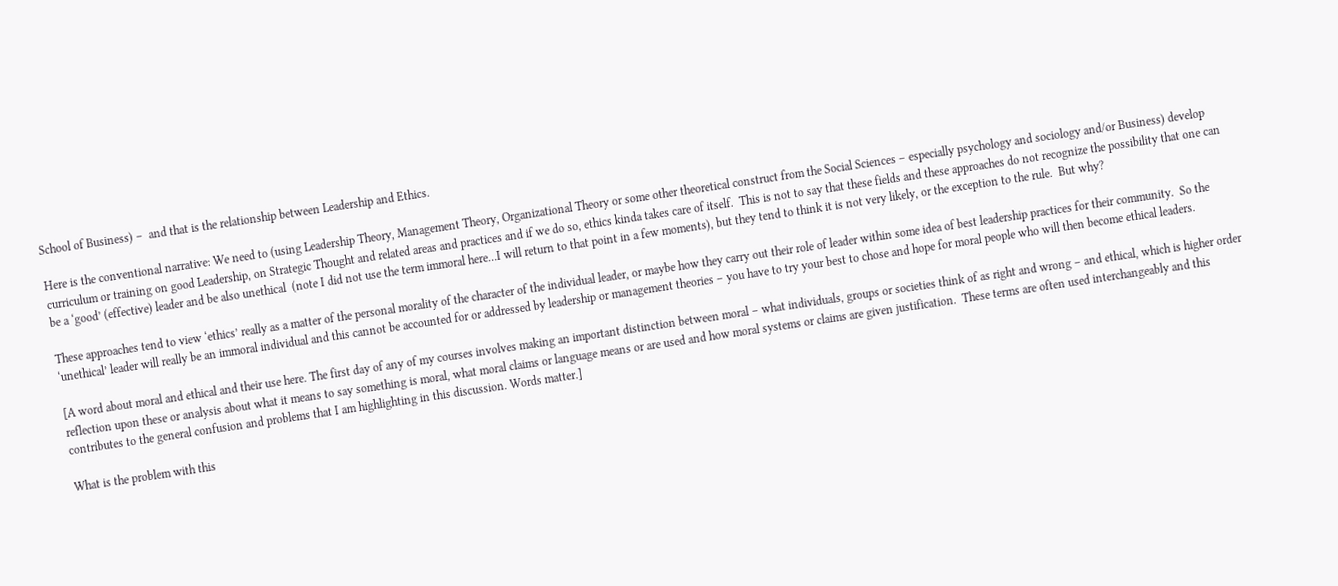School of Business) –  and that is the relationship between Leadership and Ethics.

Here is the conventional narrative: We need to (using Leadership Theory, Management Theory, Organizational Theory or some other theoretical construct from the Social Sciences – especially psychology and sociology and/or Business) develop curriculum or training on good Leadership, on Strategic Thought and related areas and practices and if we do so, ethics kinda takes care of itself.  This is not to say that these fields and these approaches do not recognize the possibility that one can be a ‘good’ (effective) leader and be also unethical  (note I did not use the term immoral here…I will return to that point in a few moments), but they tend to think it is not very likely, or the exception to the rule.  But why?

These approaches tend to view ‘ethics’ really as a matter of the personal morality of the character of the individual leader, or maybe how they carry out their role of leader within some idea of best leadership practices for their community.  So the ‘unethical’ leader will really be an immoral individual and this cannot be accounted for or addressed by leadership or management theories – you have to try your best to chose and hope for moral people who will then become ethical leaders.

[A word about moral and ethical and their use here. The first day of any of my courses involves making an important distinction between moral – what individuals, groups or societies think of as right and wrong – and ethical, which is higher order reflection upon these or analysis about what it means to say something is moral, what moral claims or language means or are used and how moral systems or claims are given justification.  These terms are often used interchangeably and this contributes to the general confusion and problems that I am highlighting in this discussion. Words matter.]

What is the problem with this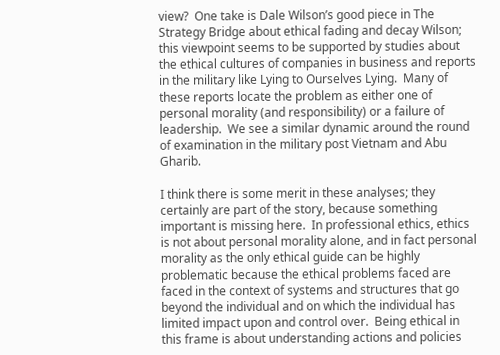view?  One take is Dale Wilson’s good piece in The Strategy Bridge about ethical fading and decay Wilson; this viewpoint seems to be supported by studies about the ethical cultures of companies in business and reports in the military like Lying to Ourselves Lying.  Many of these reports locate the problem as either one of personal morality (and responsibility) or a failure of leadership.  We see a similar dynamic around the round of examination in the military post Vietnam and Abu Gharib.

I think there is some merit in these analyses; they certainly are part of the story, because something important is missing here.  In professional ethics, ethics is not about personal morality alone, and in fact personal morality as the only ethical guide can be highly problematic because the ethical problems faced are faced in the context of systems and structures that go beyond the individual and on which the individual has limited impact upon and control over.  Being ethical in this frame is about understanding actions and policies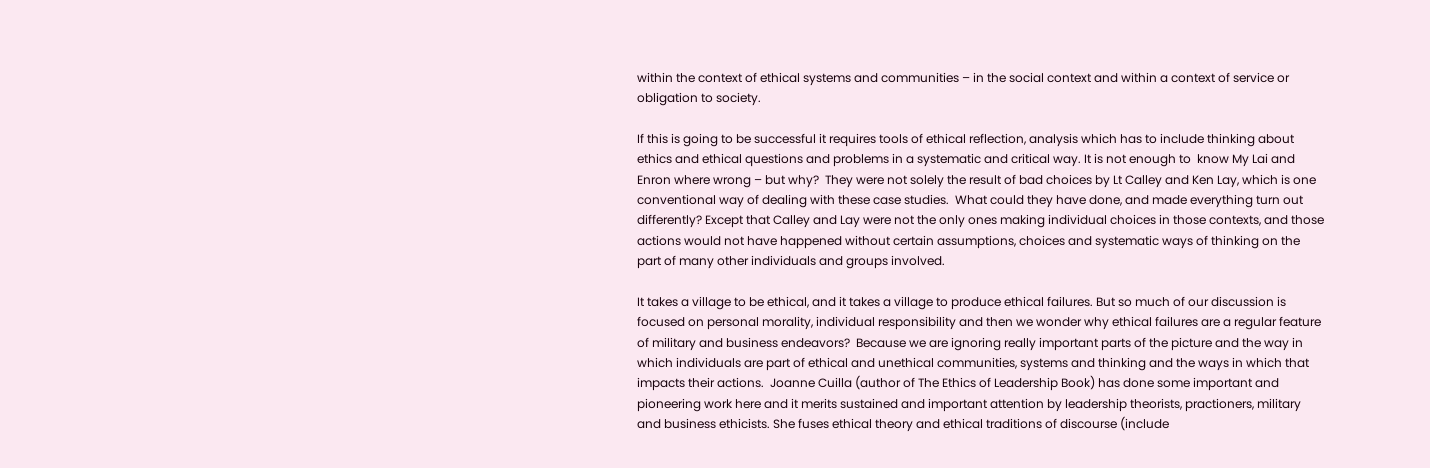within the context of ethical systems and communities – in the social context and within a context of service or obligation to society.

If this is going to be successful it requires tools of ethical reflection, analysis which has to include thinking about ethics and ethical questions and problems in a systematic and critical way. It is not enough to  know My Lai and Enron where wrong – but why?  They were not solely the result of bad choices by Lt Calley and Ken Lay, which is one conventional way of dealing with these case studies.  What could they have done, and made everything turn out differently? Except that Calley and Lay were not the only ones making individual choices in those contexts, and those actions would not have happened without certain assumptions, choices and systematic ways of thinking on the part of many other individuals and groups involved.

It takes a village to be ethical, and it takes a village to produce ethical failures. But so much of our discussion is focused on personal morality, individual responsibility and then we wonder why ethical failures are a regular feature of military and business endeavors?  Because we are ignoring really important parts of the picture and the way in which individuals are part of ethical and unethical communities, systems and thinking and the ways in which that impacts their actions.  Joanne Cuilla (author of The Ethics of Leadership Book) has done some important and pioneering work here and it merits sustained and important attention by leadership theorists, practioners, military and business ethicists. She fuses ethical theory and ethical traditions of discourse (include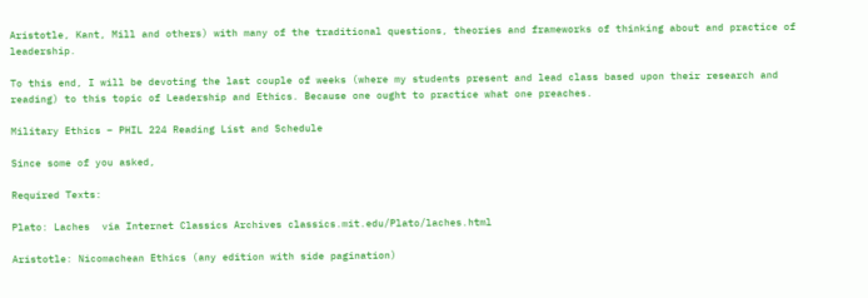Aristotle, Kant, Mill and others) with many of the traditional questions, theories and frameworks of thinking about and practice of leadership.

To this end, I will be devoting the last couple of weeks (where my students present and lead class based upon their research and reading) to this topic of Leadership and Ethics. Because one ought to practice what one preaches.

Military Ethics – PHIL 224 Reading List and Schedule

Since some of you asked,

Required Texts:

Plato: Laches  via Internet Classics Archives classics.mit.edu/Plato/laches.html

Aristotle: Nicomachean Ethics (any edition with side pagination)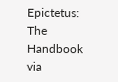Epictetus: The Handbook  via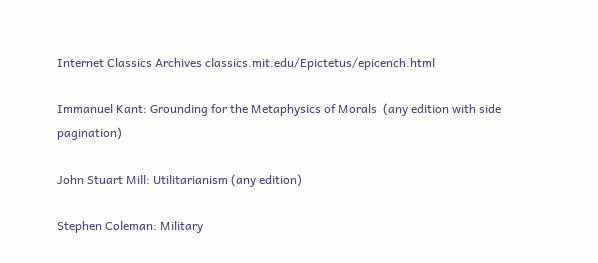Internet Classics Archives classics.mit.edu/Epictetus/epicench.html

Immanuel Kant: Grounding for the Metaphysics of Morals  (any edition with side pagination)

John Stuart Mill: Utilitarianism (any edition)

Stephen Coleman: Military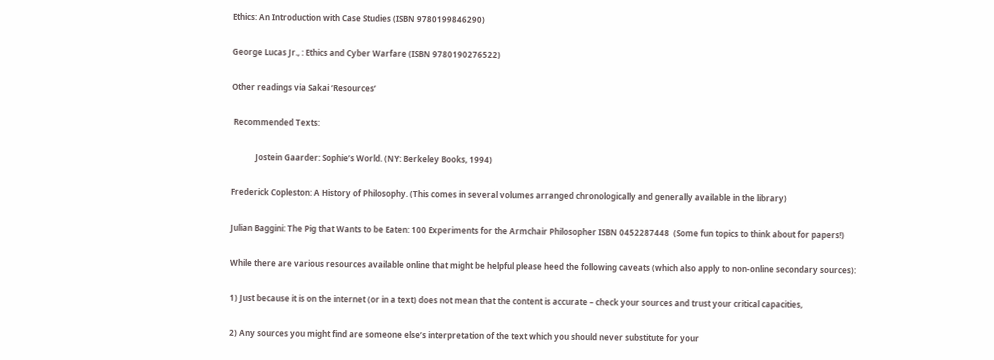Ethics: An Introduction with Case Studies (ISBN 9780199846290)

George Lucas Jr., : Ethics and Cyber Warfare (ISBN 9780190276522)

Other readings via Sakai ‘Resources’

 Recommended Texts:

            Jostein Gaarder: Sophie’s World. (NY: Berkeley Books, 1994)

Frederick Copleston: A History of Philosophy. (This comes in several volumes arranged chronologically and generally available in the library)

Julian Baggini: The Pig that Wants to be Eaten: 100 Experiments for the Armchair Philosopher ISBN 0452287448  (Some fun topics to think about for papers!)

While there are various resources available online that might be helpful please heed the following caveats (which also apply to non-online secondary sources):

1) Just because it is on the internet (or in a text) does not mean that the content is accurate – check your sources and trust your critical capacities,

2) Any sources you might find are someone else’s interpretation of the text which you should never substitute for your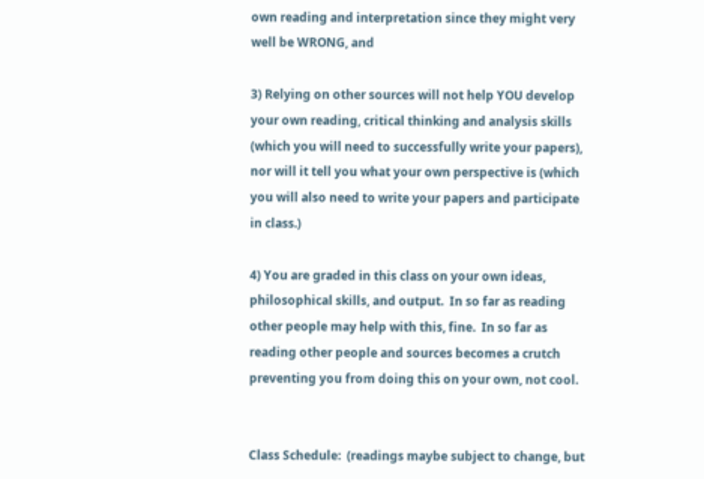own reading and interpretation since they might very well be WRONG, and

3) Relying on other sources will not help YOU develop your own reading, critical thinking and analysis skills (which you will need to successfully write your papers), nor will it tell you what your own perspective is (which you will also need to write your papers and participate in class.)

4) You are graded in this class on your own ideas, philosophical skills, and output.  In so far as reading other people may help with this, fine.  In so far as reading other people and sources becomes a crutch preventing you from doing this on your own, not cool.


Class Schedule:  (readings maybe subject to change, but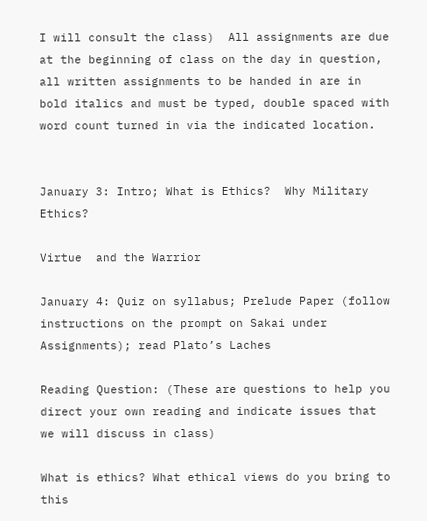I will consult the class)  All assignments are due at the beginning of class on the day in question, all written assignments to be handed in are in bold italics and must be typed, double spaced with word count turned in via the indicated location.


January 3: Intro; What is Ethics?  Why Military Ethics?

Virtue  and the Warrior

January 4: Quiz on syllabus; Prelude Paper (follow instructions on the prompt on Sakai under Assignments); read Plato’s Laches

Reading Question: (These are questions to help you direct your own reading and indicate issues that we will discuss in class)

What is ethics? What ethical views do you bring to this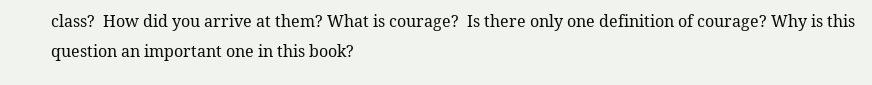class?  How did you arrive at them? What is courage?  Is there only one definition of courage? Why is this question an important one in this book?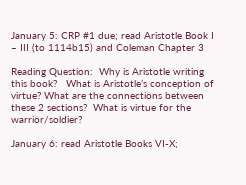January 5: CRP #1 due; read Aristotle Book I – III (to 1114b15) and Coleman Chapter 3

Reading Question:  Why is Aristotle writing this book?   What is Aristotle’s conception of virtue? What are the connections between these 2 sections?  What is virtue for the warrior/soldier?

January 6: read Aristotle Books VI-X;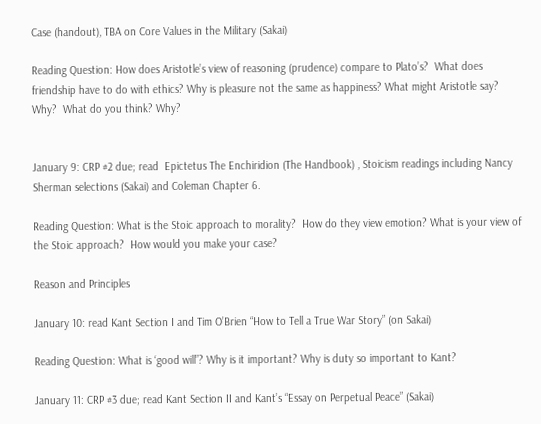Case (handout), TBA on Core Values in the Military (Sakai)

Reading Question: How does Aristotle’s view of reasoning (prudence) compare to Plato’s?  What does friendship have to do with ethics? Why is pleasure not the same as happiness? What might Aristotle say?  Why?  What do you think? Why?


January 9: CRP #2 due; read  Epictetus The Enchiridion (The Handbook) , Stoicism readings including Nancy Sherman selections (Sakai) and Coleman Chapter 6.

Reading Question: What is the Stoic approach to morality?  How do they view emotion? What is your view of the Stoic approach?  How would you make your case?

Reason and Principles

January 10: read Kant Section I and Tim O’Brien “How to Tell a True War Story” (on Sakai)

Reading Question: What is ‘good will”? Why is it important? Why is duty so important to Kant?

January 11: CRP #3 due; read Kant Section II and Kant’s “Essay on Perpetual Peace” (Sakai)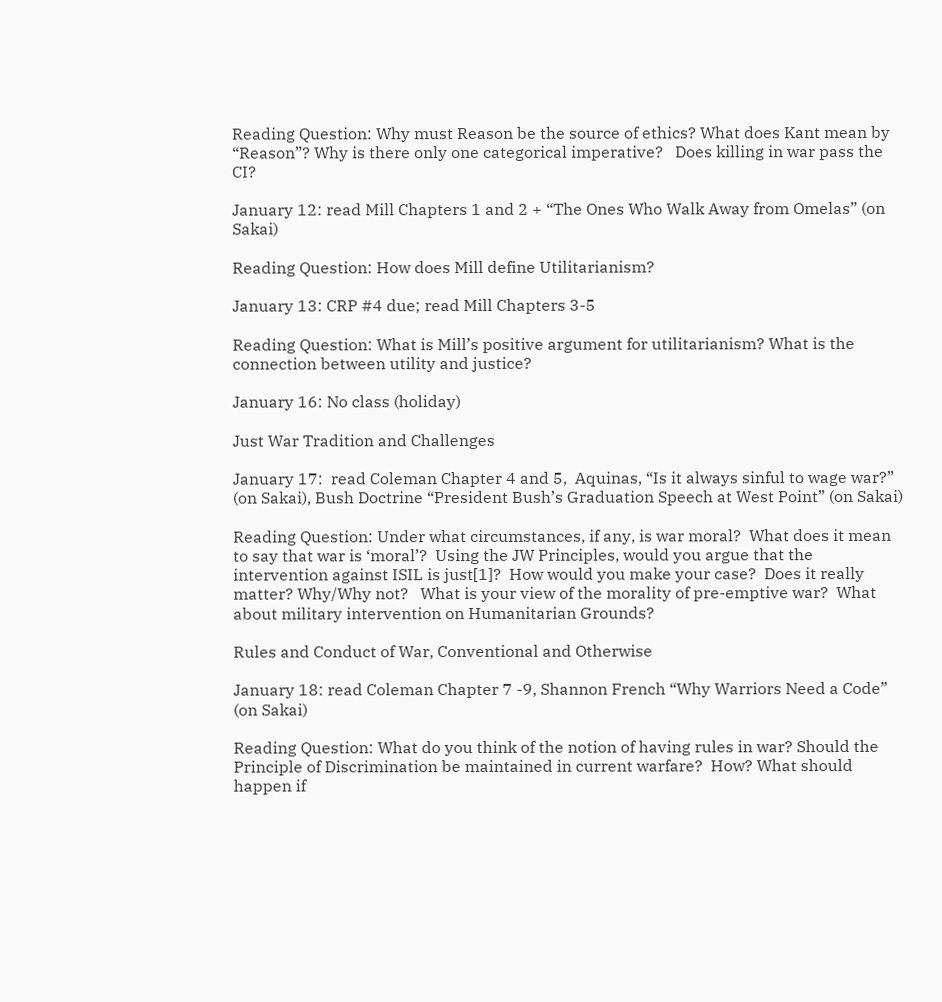Reading Question: Why must Reason be the source of ethics? What does Kant mean by “Reason”? Why is there only one categorical imperative?   Does killing in war pass the CI?

January 12: read Mill Chapters 1 and 2 + “The Ones Who Walk Away from Omelas” (on Sakai)

Reading Question: How does Mill define Utilitarianism?

January 13: CRP #4 due; read Mill Chapters 3-5

Reading Question: What is Mill’s positive argument for utilitarianism? What is the connection between utility and justice?

January 16: No class (holiday)

Just War Tradition and Challenges

January 17:  read Coleman Chapter 4 and 5,  Aquinas, “Is it always sinful to wage war?” (on Sakai), Bush Doctrine “President Bush’s Graduation Speech at West Point” (on Sakai)

Reading Question: Under what circumstances, if any, is war moral?  What does it mean to say that war is ‘moral’?  Using the JW Principles, would you argue that the intervention against ISIL is just[1]?  How would you make your case?  Does it really matter? Why/Why not?   What is your view of the morality of pre-emptive war?  What about military intervention on Humanitarian Grounds?

Rules and Conduct of War, Conventional and Otherwise

January 18: read Coleman Chapter 7 -9, Shannon French “Why Warriors Need a Code” (on Sakai)

Reading Question: What do you think of the notion of having rules in war? Should the Principle of Discrimination be maintained in current warfare?  How? What should happen if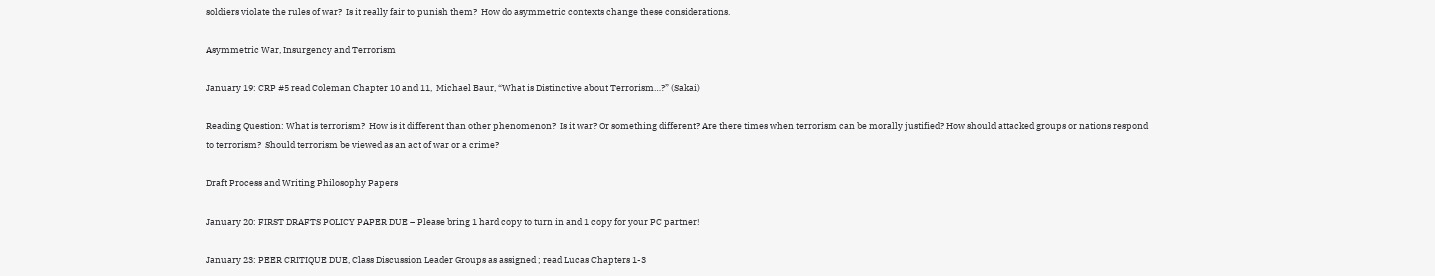soldiers violate the rules of war?  Is it really fair to punish them?  How do asymmetric contexts change these considerations.

Asymmetric War, Insurgency and Terrorism

January 19: CRP #5 read Coleman Chapter 10 and 11,  Michael Baur, “What is Distinctive about Terrorism…?” (Sakai)

Reading Question: What is terrorism?  How is it different than other phenomenon?  Is it war? Or something different? Are there times when terrorism can be morally justified? How should attacked groups or nations respond to terrorism?  Should terrorism be viewed as an act of war or a crime?

Draft Process and Writing Philosophy Papers

January 20: FIRST DRAFTS POLICY PAPER DUE – Please bring 1 hard copy to turn in and 1 copy for your PC partner!

January 23: PEER CRITIQUE DUE, Class Discussion Leader Groups as assigned ; read Lucas Chapters 1-3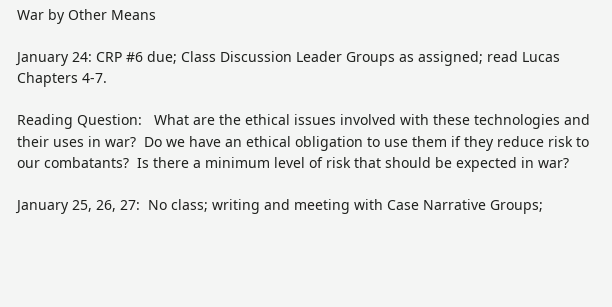War by Other Means

January 24: CRP #6 due; Class Discussion Leader Groups as assigned; read Lucas Chapters 4-7.

Reading Question:   What are the ethical issues involved with these technologies and their uses in war?  Do we have an ethical obligation to use them if they reduce risk to our combatants?  Is there a minimum level of risk that should be expected in war?

January 25, 26, 27:  No class; writing and meeting with Case Narrative Groups;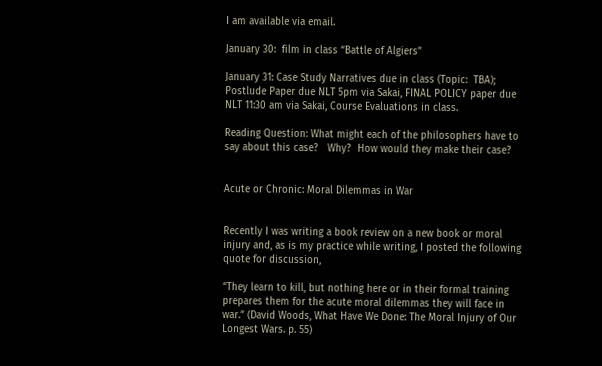I am available via email.

January 30:  film in class “Battle of Algiers”

January 31: Case Study Narratives due in class (Topic:  TBA); Postlude Paper due NLT 5pm via Sakai, FINAL POLICY paper due NLT 11:30 am via Sakai, Course Evaluations in class.

Reading Question: What might each of the philosophers have to say about this case?   Why?  How would they make their case?


Acute or Chronic: Moral Dilemmas in War


Recently I was writing a book review on a new book or moral injury and, as is my practice while writing, I posted the following quote for discussion,

“They learn to kill, but nothing here or in their formal training prepares them for the acute moral dilemmas they will face in war.” (David Woods, What Have We Done: The Moral Injury of Our Longest Wars. p. 55)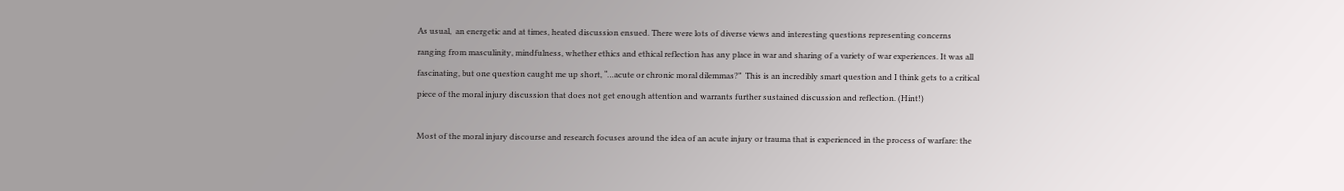As usual,  an energetic and at times, heated discussion ensued. There were lots of diverse views and interesting questions representing concerns ranging from masculinity, mindfulness, whether ethics and ethical reflection has any place in war and sharing of a variety of war experiences. It was all fascinating, but one question caught me up short, “…acute or chronic moral dilemmas?”  This is an incredibly smart question and I think gets to a critical piece of the moral injury discussion that does not get enough attention and warrants further sustained discussion and reflection. (Hint!)

Most of the moral injury discourse and research focuses around the idea of an acute injury or trauma that is experienced in the process of warfare: the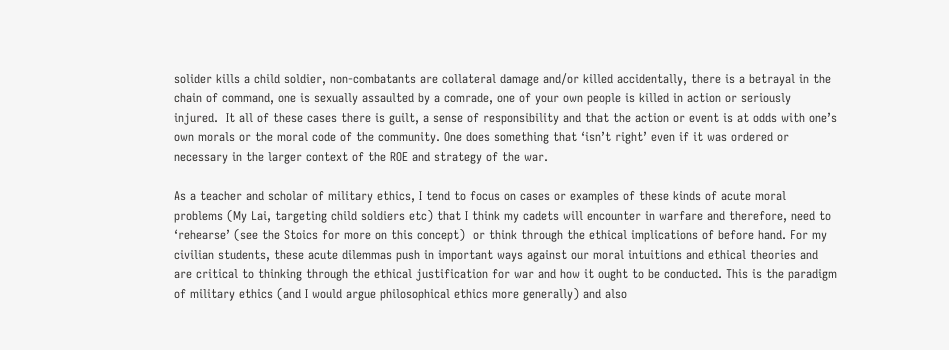solider kills a child soldier, non-combatants are collateral damage and/or killed accidentally, there is a betrayal in the chain of command, one is sexually assaulted by a comrade, one of your own people is killed in action or seriously injured.  It all of these cases there is guilt, a sense of responsibility and that the action or event is at odds with one’s own morals or the moral code of the community. One does something that ‘isn’t right’ even if it was ordered or necessary in the larger context of the ROE and strategy of the war.

As a teacher and scholar of military ethics, I tend to focus on cases or examples of these kinds of acute moral problems (My Lai, targeting child soldiers etc) that I think my cadets will encounter in warfare and therefore, need to ‘rehearse’ (see the Stoics for more on this concept)  or think through the ethical implications of before hand. For my civilian students, these acute dilemmas push in important ways against our moral intuitions and ethical theories and are critical to thinking through the ethical justification for war and how it ought to be conducted. This is the paradigm of military ethics (and I would argue philosophical ethics more generally) and also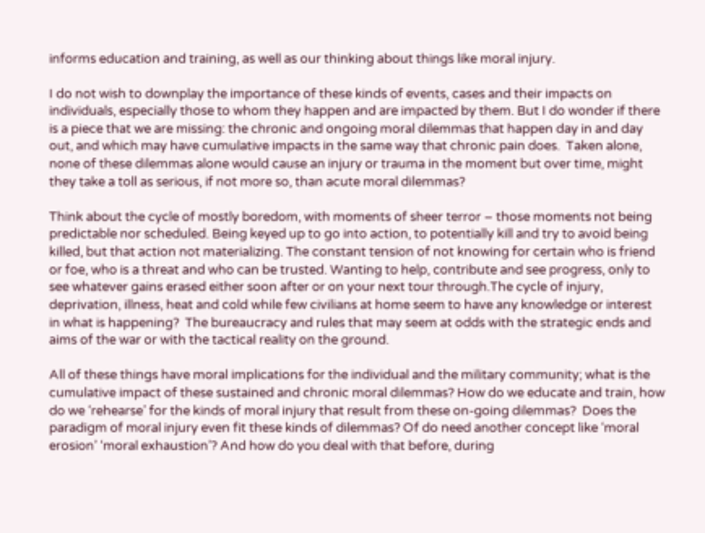informs education and training, as well as our thinking about things like moral injury.

I do not wish to downplay the importance of these kinds of events, cases and their impacts on individuals, especially those to whom they happen and are impacted by them. But I do wonder if there is a piece that we are missing: the chronic and ongoing moral dilemmas that happen day in and day out, and which may have cumulative impacts in the same way that chronic pain does.  Taken alone, none of these dilemmas alone would cause an injury or trauma in the moment but over time, might they take a toll as serious, if not more so, than acute moral dilemmas?

Think about the cycle of mostly boredom, with moments of sheer terror – those moments not being predictable nor scheduled. Being keyed up to go into action, to potentially kill and try to avoid being killed, but that action not materializing. The constant tension of not knowing for certain who is friend or foe, who is a threat and who can be trusted. Wanting to help, contribute and see progress, only to see whatever gains erased either soon after or on your next tour through.The cycle of injury, deprivation, illness, heat and cold while few civilians at home seem to have any knowledge or interest in what is happening?  The bureaucracy and rules that may seem at odds with the strategic ends and aims of the war or with the tactical reality on the ground.

All of these things have moral implications for the individual and the military community; what is the cumulative impact of these sustained and chronic moral dilemmas? How do we educate and train, how do we ‘rehearse’ for the kinds of moral injury that result from these on-going dilemmas?  Does the paradigm of moral injury even fit these kinds of dilemmas? Of do need another concept like ‘moral erosion’ ‘moral exhaustion’? And how do you deal with that before, during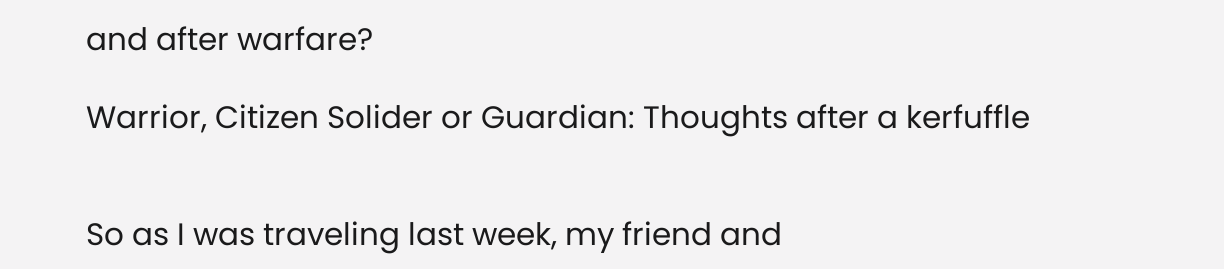and after warfare?

Warrior, Citizen Solider or Guardian: Thoughts after a kerfuffle


So as I was traveling last week, my friend and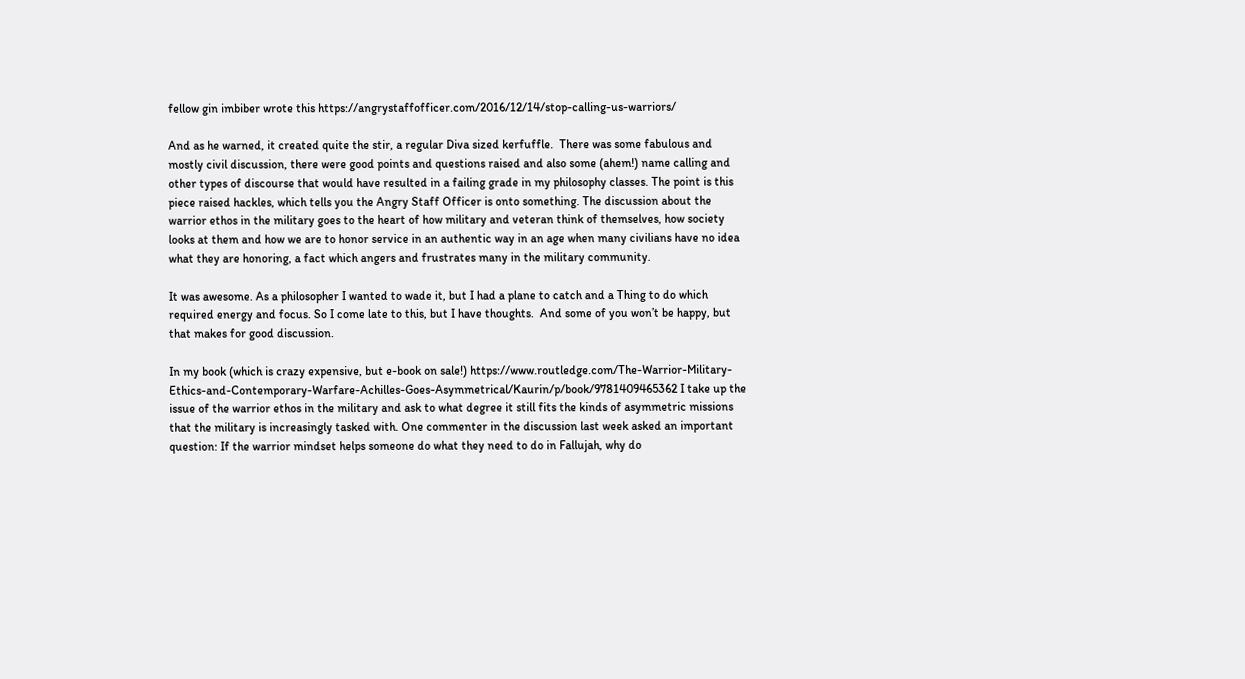fellow gin imbiber wrote this https://angrystaffofficer.com/2016/12/14/stop-calling-us-warriors/

And as he warned, it created quite the stir, a regular Diva sized kerfuffle.  There was some fabulous and mostly civil discussion, there were good points and questions raised and also some (ahem!) name calling and other types of discourse that would have resulted in a failing grade in my philosophy classes. The point is this piece raised hackles, which tells you the Angry Staff Officer is onto something. The discussion about the warrior ethos in the military goes to the heart of how military and veteran think of themselves, how society looks at them and how we are to honor service in an authentic way in an age when many civilians have no idea what they are honoring, a fact which angers and frustrates many in the military community.

It was awesome. As a philosopher I wanted to wade it, but I had a plane to catch and a Thing to do which required energy and focus. So I come late to this, but I have thoughts.  And some of you won’t be happy, but that makes for good discussion.

In my book (which is crazy expensive, but e-book on sale!) https://www.routledge.com/The-Warrior-Military-Ethics-and-Contemporary-Warfare-Achilles-Goes-Asymmetrical/Kaurin/p/book/9781409465362 I take up the issue of the warrior ethos in the military and ask to what degree it still fits the kinds of asymmetric missions that the military is increasingly tasked with. One commenter in the discussion last week asked an important question: If the warrior mindset helps someone do what they need to do in Fallujah, why do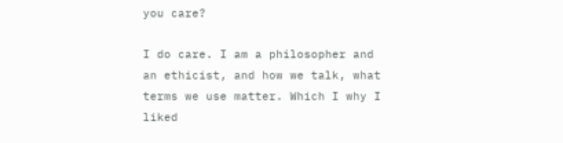you care?

I do care. I am a philosopher and an ethicist, and how we talk, what terms we use matter. Which I why I liked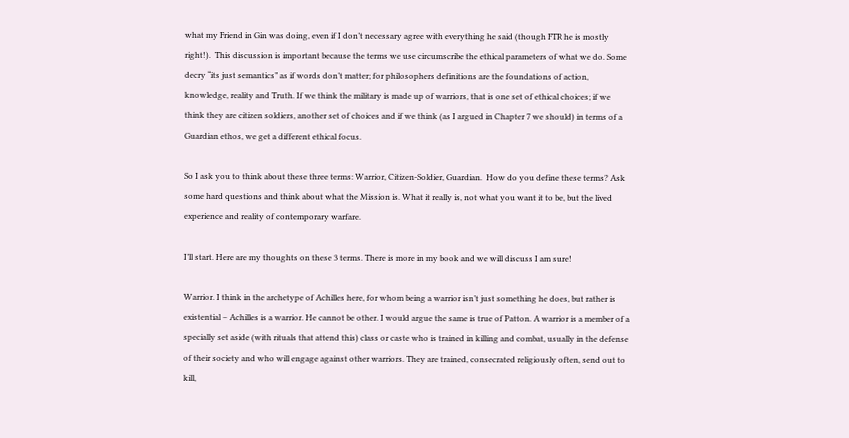what my Friend in Gin was doing, even if I don’t necessary agree with everything he said (though FTR he is mostly right!).  This discussion is important because the terms we use circumscribe the ethical parameters of what we do. Some decry “its just semantics” as if words don’t matter; for philosophers definitions are the foundations of action, knowledge, reality and Truth. If we think the military is made up of warriors, that is one set of ethical choices; if we think they are citizen soldiers, another set of choices and if we think (as I argued in Chapter 7 we should) in terms of a Guardian ethos, we get a different ethical focus.

So I ask you to think about these three terms: Warrior, Citizen-Soldier, Guardian.  How do you define these terms? Ask some hard questions and think about what the Mission is. What it really is, not what you want it to be, but the lived experience and reality of contemporary warfare.

I’ll start. Here are my thoughts on these 3 terms. There is more in my book and we will discuss I am sure!

Warrior. I think in the archetype of Achilles here, for whom being a warrior isn’t just something he does, but rather is existential – Achilles is a warrior. He cannot be other. I would argue the same is true of Patton. A warrior is a member of a specially set aside (with rituals that attend this) class or caste who is trained in killing and combat, usually in the defense of their society and who will engage against other warriors. They are trained, consecrated religiously often, send out to kill,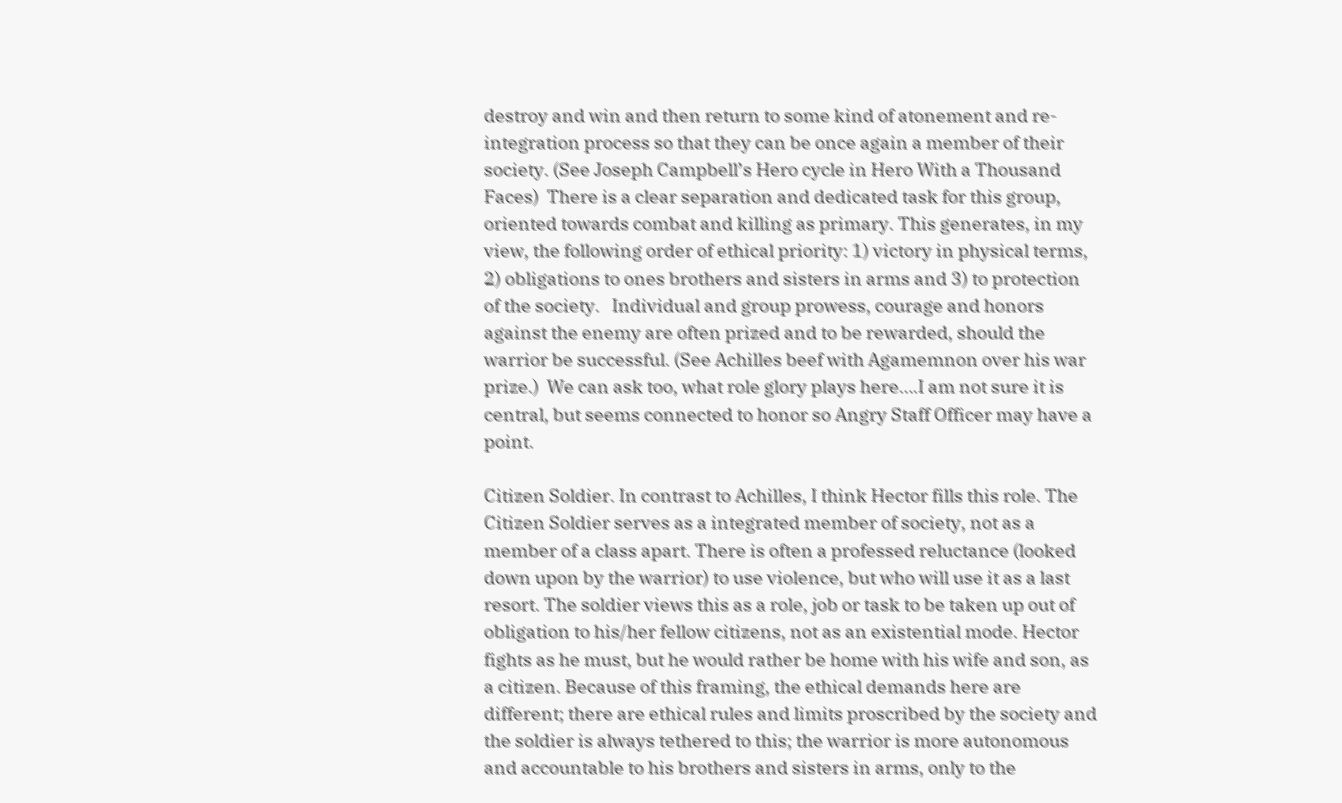destroy and win and then return to some kind of atonement and re-integration process so that they can be once again a member of their society. (See Joseph Campbell’s Hero cycle in Hero With a Thousand Faces)  There is a clear separation and dedicated task for this group, oriented towards combat and killing as primary. This generates, in my view, the following order of ethical priority: 1) victory in physical terms, 2) obligations to ones brothers and sisters in arms and 3) to protection of the society.   Individual and group prowess, courage and honors against the enemy are often prized and to be rewarded, should the warrior be successful. (See Achilles beef with Agamemnon over his war prize.)  We can ask too, what role glory plays here….I am not sure it is central, but seems connected to honor so Angry Staff Officer may have a point.

Citizen Soldier. In contrast to Achilles, I think Hector fills this role. The Citizen Soldier serves as a integrated member of society, not as a member of a class apart. There is often a professed reluctance (looked down upon by the warrior) to use violence, but who will use it as a last resort. The soldier views this as a role, job or task to be taken up out of obligation to his/her fellow citizens, not as an existential mode. Hector fights as he must, but he would rather be home with his wife and son, as a citizen. Because of this framing, the ethical demands here are different; there are ethical rules and limits proscribed by the society and the soldier is always tethered to this; the warrior is more autonomous and accountable to his brothers and sisters in arms, only to the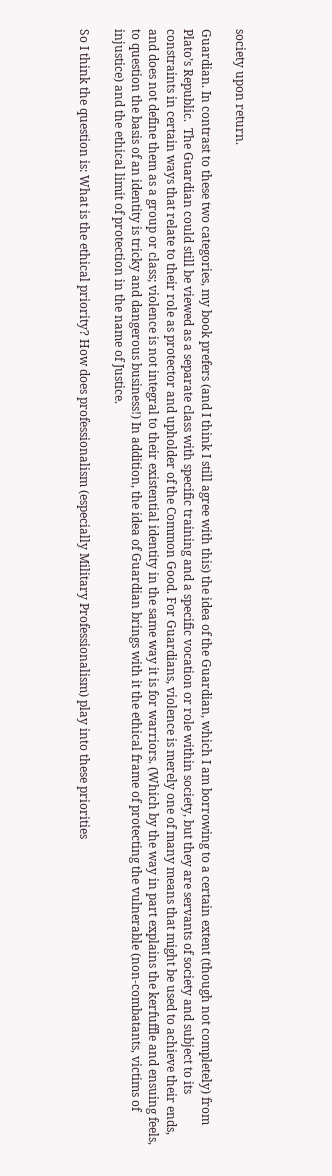society upon return.

Guardian. In contrast to these two categories, my book prefers (and I think I still agree with this) the idea of the Guardian, which I am borrowing to a certain extent (though not completely) from Plato’s Republic.  The Guardian could still be viewed as a separate class with specific training and a specific vocation or role within society, but they are servants of society and subject to its constraints in certain ways that relate to their role as protector and upholder of the Common Good. For Guardians, violence is merely one of many means that might be used to achieve their ends, and does not define them as a group or class; violence is not integral to their existential identity in the same way it is for warriors. (Which by the way in part explains the kerfuffle and ensuing feels, to question the basis of an identity is tricky and dangerous business!) In addition, the idea of Guardian brings with it the ethical frame of protecting the vulnerable (non-combatants, victims of injustice) and the ethical limit of protection in the name of Justice.

So I think the question is: What is the ethical priority? How does professionalism (especially Military Professionalism) play into these priorities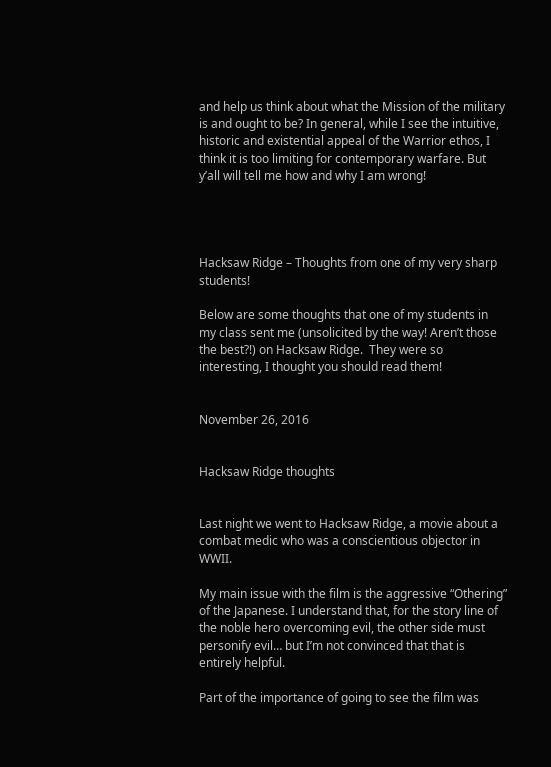and help us think about what the Mission of the military is and ought to be? In general, while I see the intuitive, historic and existential appeal of the Warrior ethos, I think it is too limiting for contemporary warfare. But y’all will tell me how and why I am wrong!




Hacksaw Ridge – Thoughts from one of my very sharp students!

Below are some thoughts that one of my students in my class sent me (unsolicited by the way! Aren’t those the best?!) on Hacksaw Ridge.  They were so interesting, I thought you should read them!


November 26, 2016


Hacksaw Ridge thoughts


Last night we went to Hacksaw Ridge, a movie about a combat medic who was a conscientious objector in WWII.

My main issue with the film is the aggressive “Othering” of the Japanese. I understand that, for the story line of the noble hero overcoming evil, the other side must personify evil… but I’m not convinced that that is entirely helpful.

Part of the importance of going to see the film was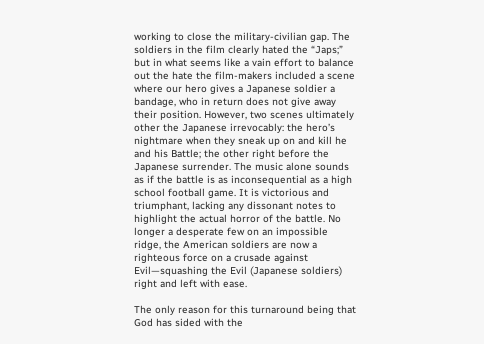working to close the military-civilian gap. The soldiers in the film clearly hated the “Japs;” but in what seems like a vain effort to balance out the hate the film-makers included a scene where our hero gives a Japanese soldier a bandage, who in return does not give away their position. However, two scenes ultimately other the Japanese irrevocably: the hero’s nightmare when they sneak up on and kill he and his Battle; the other right before the Japanese surrender. The music alone sounds as if the battle is as inconsequential as a high school football game. It is victorious and triumphant, lacking any dissonant notes to highlight the actual horror of the battle. No longer a desperate few on an impossible ridge, the American soldiers are now a righteous force on a crusade against Evil—squashing the Evil (Japanese soldiers) right and left with ease.

The only reason for this turnaround being that God has sided with the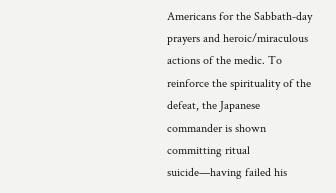Americans for the Sabbath-day prayers and heroic/miraculous actions of the medic. To reinforce the spirituality of the defeat, the Japanese commander is shown committing ritual suicide—having failed his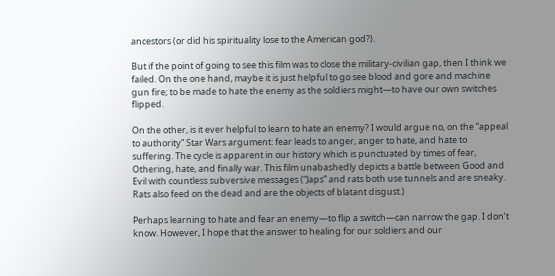ancestors (or did his spirituality lose to the American god?).

But if the point of going to see this film was to close the military-civilian gap, then I think we failed. On the one hand, maybe it is just helpful to go see blood and gore and machine gun fire; to be made to hate the enemy as the soldiers might—to have our own switches flipped.

On the other, is it ever helpful to learn to hate an enemy? I would argue no, on the “appeal to authority” Star Wars argument: fear leads to anger, anger to hate, and hate to suffering. The cycle is apparent in our history which is punctuated by times of fear, Othering, hate, and finally war. This film unabashedly depicts a battle between Good and Evil with countless subversive messages (“Japs” and rats both use tunnels and are sneaky. Rats also feed on the dead and are the objects of blatant disgust.)

Perhaps learning to hate and fear an enemy—to flip a switch—can narrow the gap. I don’t know. However, I hope that the answer to healing for our soldiers and our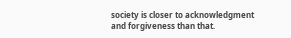society is closer to acknowledgment and forgiveness than that.